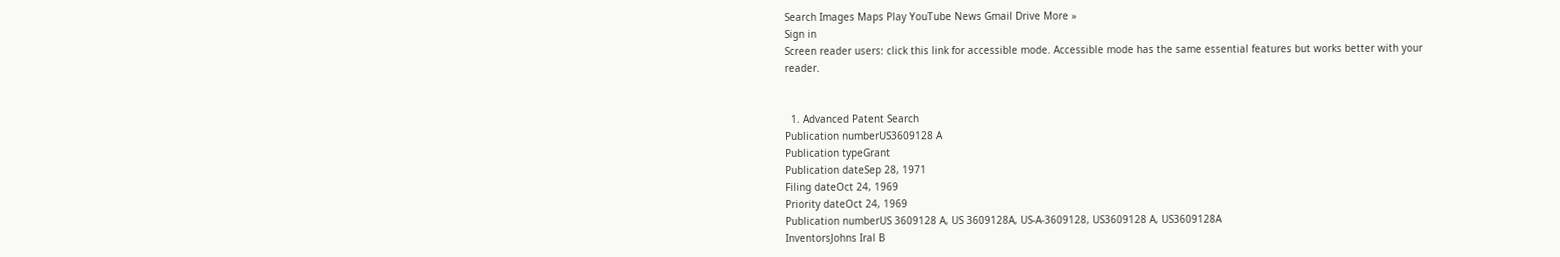Search Images Maps Play YouTube News Gmail Drive More »
Sign in
Screen reader users: click this link for accessible mode. Accessible mode has the same essential features but works better with your reader.


  1. Advanced Patent Search
Publication numberUS3609128 A
Publication typeGrant
Publication dateSep 28, 1971
Filing dateOct 24, 1969
Priority dateOct 24, 1969
Publication numberUS 3609128 A, US 3609128A, US-A-3609128, US3609128 A, US3609128A
InventorsJohns Iral B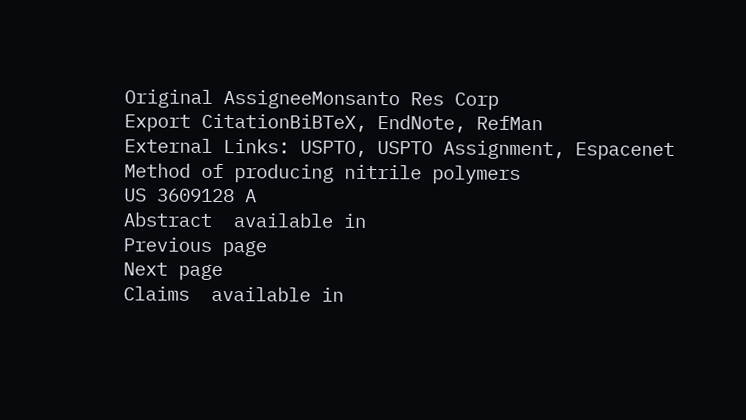Original AssigneeMonsanto Res Corp
Export CitationBiBTeX, EndNote, RefMan
External Links: USPTO, USPTO Assignment, Espacenet
Method of producing nitrile polymers
US 3609128 A
Abstract  available in
Previous page
Next page
Claims  available in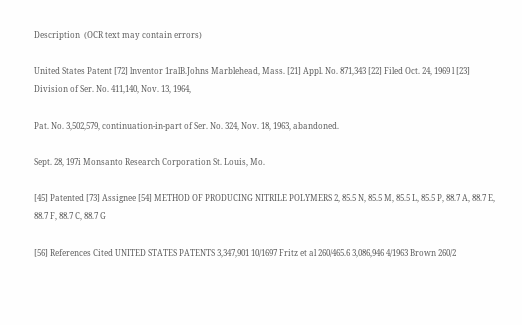Description  (OCR text may contain errors)

United States Patent [72] lnventor 1ralB.Johns Marblehead, Mass. [21] Appl. No. 871,343 [22] Filed Oct. 24, 1969 l [23] Division of Ser. No. 411,140, Nov. 13, 1964,

Pat. No. 3,502,579, continuation-in-part of Ser. No. 324, Nov. 18, 1963, abandoned.

Sept. 28, 197i Monsanto Research Corporation St. Louis, Mo.

[45] Patented [73] Assignee [54] METHOD OF PRODUCING NITRILE POLYMERS 2, 85.5 N, 85.5 M, 85.5 L, 85.5 P, 88.7 A, 88.7 E, 88.7 F, 88.7 C, 88.7 G

[56] References Cited UNITED STATES PATENTS 3,347,901 10/1697 Fritz et al 260/465.6 3,086,946 4/1963 Brown 260/2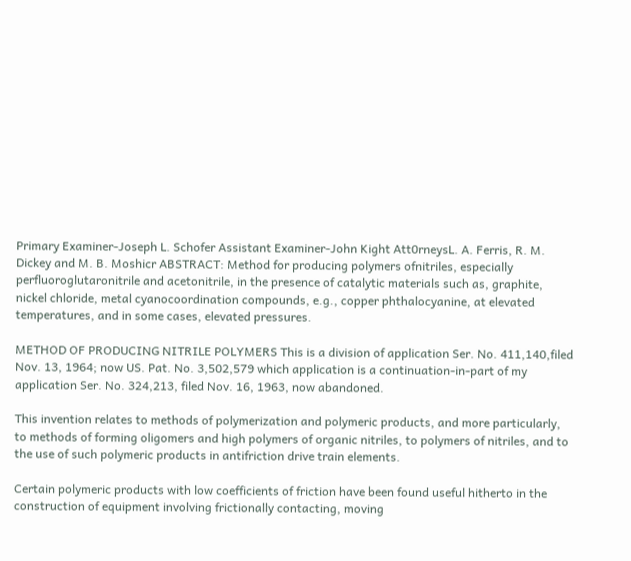Primary Examiner-Joseph L. Schofer Assistant Examiner-John Kight Att0rneysL. A. Ferris, R. M. Dickey and M. B. Moshicr ABSTRACT: Method for producing polymers ofnitriles, especially perfluoroglutaronitrile and acetonitrile, in the presence of catalytic materials such as, graphite, nickel chloride, metal cyanocoordination compounds, e.g., copper phthalocyanine, at elevated temperatures, and in some cases, elevated pressures.

METHOD OF PRODUCING NITRILE POLYMERS This is a division of application Ser. No. 411,140,filed Nov. 13, 1964; now US. Pat. No. 3,502,579 which application is a continuation-in-part of my application Ser. No. 324,213, filed Nov. 16, 1963, now abandoned.

This invention relates to methods of polymerization and polymeric products, and more particularly, to methods of forming oligomers and high polymers of organic nitriles, to polymers of nitriles, and to the use of such polymeric products in antifriction drive train elements.

Certain polymeric products with low coefficients of friction have been found useful hitherto in the construction of equipment involving frictionally contacting, moving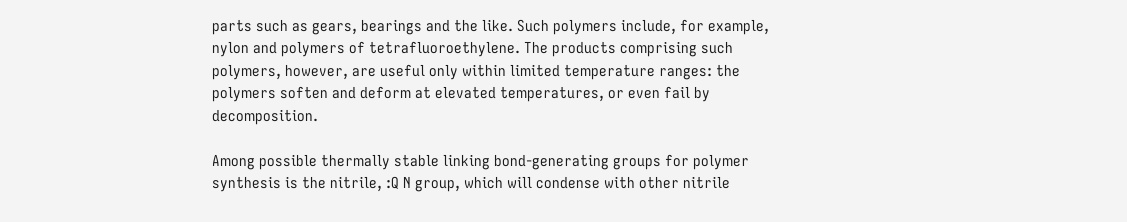parts such as gears, bearings and the like. Such polymers include, for example, nylon and polymers of tetrafluoroethylene. The products comprising such polymers, however, are useful only within limited temperature ranges: the polymers soften and deform at elevated temperatures, or even fail by decomposition.

Among possible thermally stable linking bond-generating groups for polymer synthesis is the nitrile, :Q N group, which will condense with other nitrile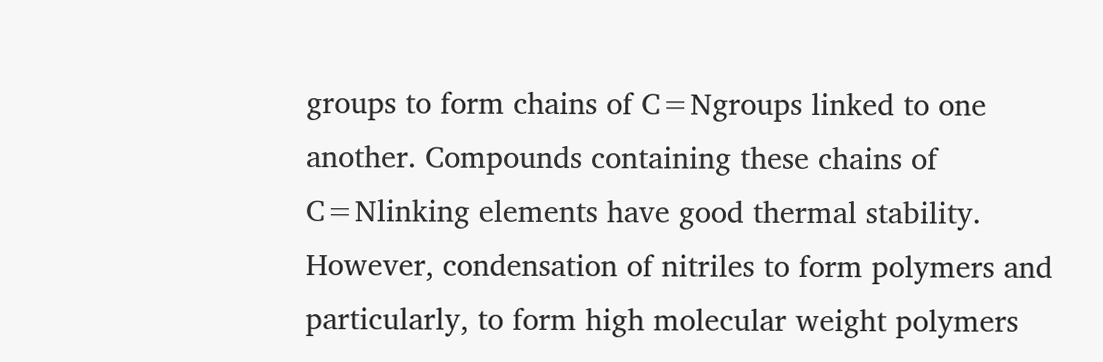groups to form chains of C=Ngroups linked to one another. Compounds containing these chains of C=Nlinking elements have good thermal stability. However, condensation of nitriles to form polymers and particularly, to form high molecular weight polymers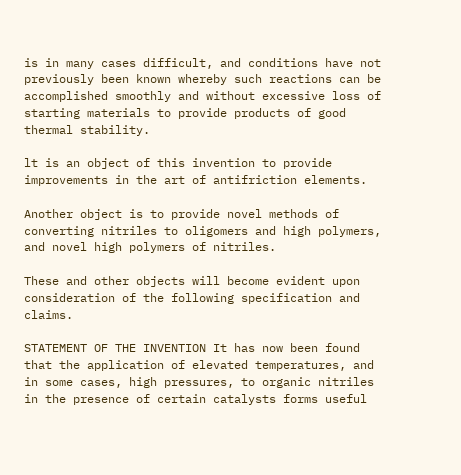is in many cases difficult, and conditions have not previously been known whereby such reactions can be accomplished smoothly and without excessive loss of starting materials to provide products of good thermal stability.

lt is an object of this invention to provide improvements in the art of antifriction elements.

Another object is to provide novel methods of converting nitriles to oligomers and high polymers, and novel high polymers of nitriles.

These and other objects will become evident upon consideration of the following specification and claims.

STATEMENT OF THE INVENTION It has now been found that the application of elevated temperatures, and in some cases, high pressures, to organic nitriles in the presence of certain catalysts forms useful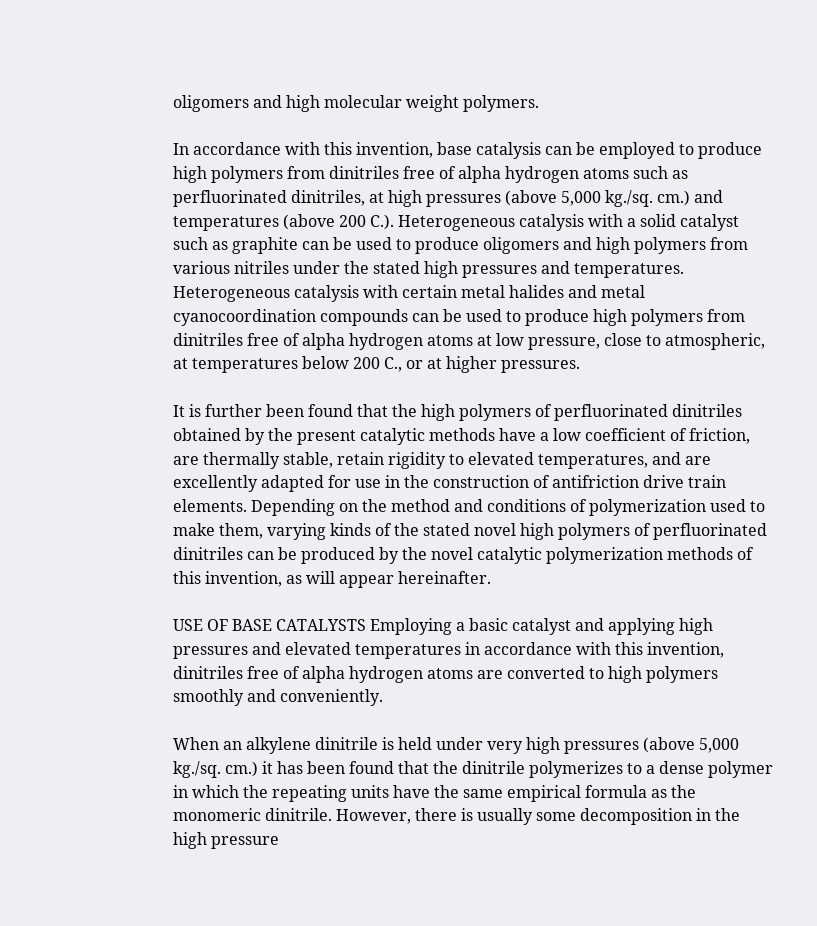oligomers and high molecular weight polymers.

In accordance with this invention, base catalysis can be employed to produce high polymers from dinitriles free of alpha hydrogen atoms such as perfluorinated dinitriles, at high pressures (above 5,000 kg./sq. cm.) and temperatures (above 200 C.). Heterogeneous catalysis with a solid catalyst such as graphite can be used to produce oligomers and high polymers from various nitriles under the stated high pressures and temperatures. Heterogeneous catalysis with certain metal halides and metal cyanocoordination compounds can be used to produce high polymers from dinitriles free of alpha hydrogen atoms at low pressure, close to atmospheric, at temperatures below 200 C., or at higher pressures.

It is further been found that the high polymers of perfluorinated dinitriles obtained by the present catalytic methods have a low coefficient of friction, are thermally stable, retain rigidity to elevated temperatures, and are excellently adapted for use in the construction of antifriction drive train elements. Depending on the method and conditions of polymerization used to make them, varying kinds of the stated novel high polymers of perfluorinated dinitriles can be produced by the novel catalytic polymerization methods of this invention, as will appear hereinafter.

USE OF BASE CATALYSTS Employing a basic catalyst and applying high pressures and elevated temperatures in accordance with this invention, dinitriles free of alpha hydrogen atoms are converted to high polymers smoothly and conveniently.

When an alkylene dinitrile is held under very high pressures (above 5,000 kg./sq. cm.) it has been found that the dinitrile polymerizes to a dense polymer in which the repeating units have the same empirical formula as the monomeric dinitrile. However, there is usually some decomposition in the high pressure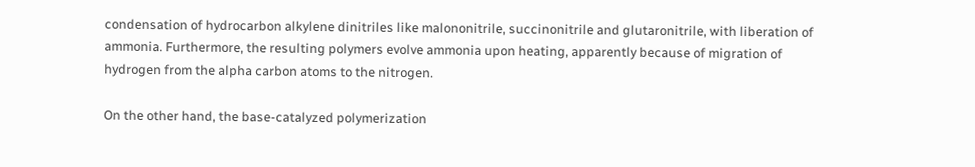condensation of hydrocarbon alkylene dinitriles like malononitrile, succinonitrile and glutaronitrile, with liberation of ammonia. Furthermore, the resulting polymers evolve ammonia upon heating, apparently because of migration of hydrogen from the alpha carbon atoms to the nitrogen.

On the other hand, the base-catalyzed polymerization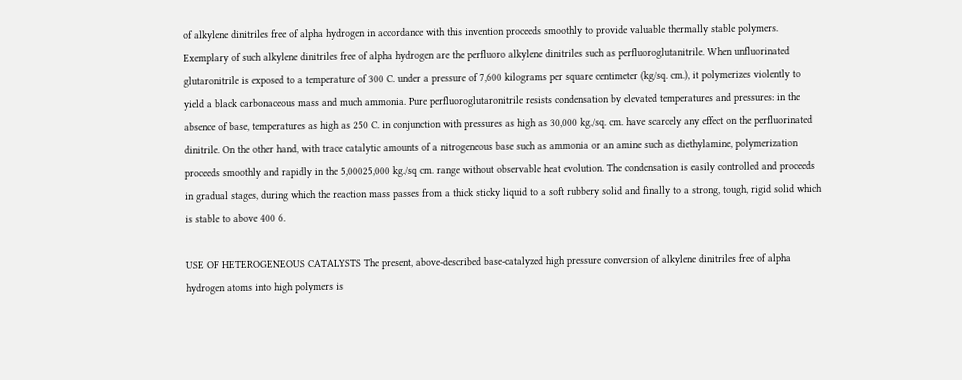of alkylene dinitriles free of alpha hydrogen in accordance with this invention proceeds smoothly to provide valuable thermally stable polymers. Exemplary of such alkylene dinitriles free of alpha hydrogen are the perfluoro alkylene dinitriles such as perfluoroglutanitrile. When unfluorinated glutaronitrile is exposed to a temperature of 300 C. under a pressure of 7,600 kilograms per square centimeter (kg/sq. cm.), it polymerizes violently to yield a black carbonaceous mass and much ammonia. Pure perfluoroglutaronitrile resists condensation by elevated temperatures and pressures: in the absence of base, temperatures as high as 250 C. in conjunction with pressures as high as 30,000 kg./sq. cm. have scarcely any effect on the perfluorinated dinitrile. On the other hand, with trace catalytic amounts of a nitrogeneous base such as ammonia or an amine such as diethylamine, polymerization proceeds smoothly and rapidly in the 5,00025,000 kg./sq cm. range without observable heat evolution. The condensation is easily controlled and proceeds in gradual stages, during which the reaction mass passes from a thick sticky liquid to a soft rubbery solid and finally to a strong, tough, rigid solid which is stable to above 400 6.

USE OF HETEROGENEOUS CATALYSTS The present, above-described base-catalyzed high pressure conversion of alkylene dinitriles free of alpha hydrogen atoms into high polymers is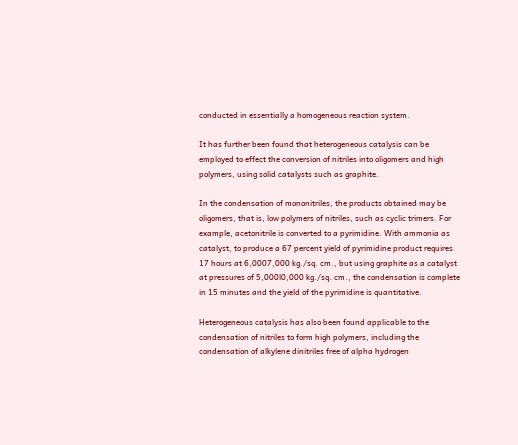conducted in essentially a homogeneous reaction system.

It has further been found that heterogeneous catalysis can be employed to effect the conversion of nitriles into oligomers and high polymers, using solid catalysts such as graphite.

In the condensation of mononitriles, the products obtained may be oligomers, that is, low polymers of nitriles, such as cyclic trimers. For example, acetonitrile is converted to a pyrimidine. With ammonia as catalyst, to produce a 67 percent yield of pyrimidine product requires 17 hours at 6,0007,000 kg./sq. cm., but using graphite as a catalyst at pressures of 5,000l0,000 kg./sq. cm., the condensation is complete in 15 minutes and the yield of the pyrimidine is quantitative.

Heterogeneous catalysis has also been found applicable to the condensation of nitriles to form high polymers, including the condensation of alkylene dinitriles free of alpha hydrogen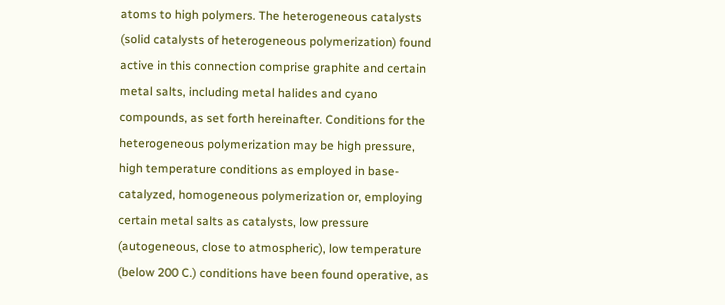atoms to high polymers. The heterogeneous catalysts (solid catalysts of heterogeneous polymerization) found active in this connection comprise graphite and certain metal salts, including metal halides and cyano compounds, as set forth hereinafter. Conditions for the heterogeneous polymerization may be high pressure, high temperature conditions as employed in base-catalyzed, homogeneous polymerization or, employing certain metal salts as catalysts, low pressure (autogeneous, close to atmospheric), low temperature (below 200 C.) conditions have been found operative, as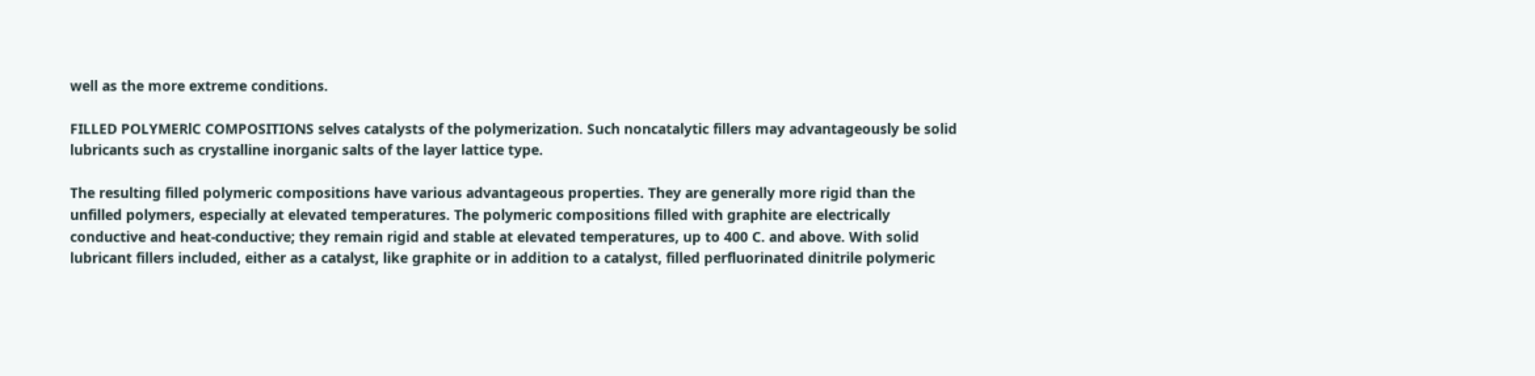well as the more extreme conditions.

FILLED POLYMERlC COMPOSITIONS selves catalysts of the polymerization. Such noncatalytic fillers may advantageously be solid lubricants such as crystalline inorganic salts of the layer lattice type.

The resulting filled polymeric compositions have various advantageous properties. They are generally more rigid than the unfilled polymers, especially at elevated temperatures. The polymeric compositions filled with graphite are electrically conductive and heat-conductive; they remain rigid and stable at elevated temperatures, up to 400 C. and above. With solid lubricant fillers included, either as a catalyst, like graphite or in addition to a catalyst, filled perfluorinated dinitrile polymeric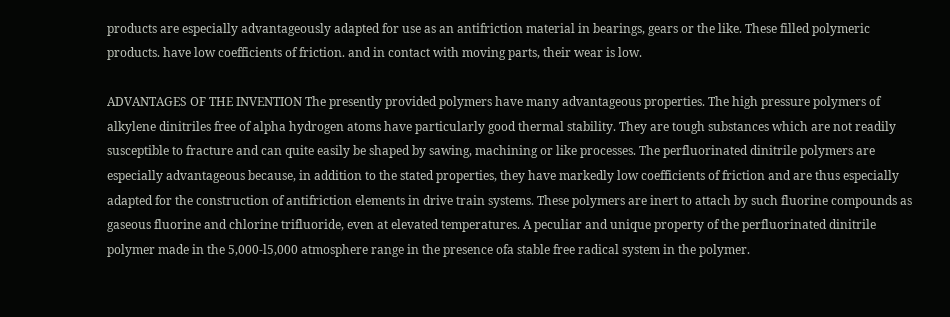products are especially advantageously adapted for use as an antifriction material in bearings, gears or the like. These filled polymeric products. have low coefficients of friction. and in contact with moving parts, their wear is low.

ADVANTAGES OF THE INVENTION The presently provided polymers have many advantageous properties. The high pressure polymers of alkylene dinitriles free of alpha hydrogen atoms have particularly good thermal stability. They are tough substances which are not readily susceptible to fracture and can quite easily be shaped by sawing, machining or like processes. The perfluorinated dinitrile polymers are especially advantageous because, in addition to the stated properties, they have markedly low coefficients of friction and are thus especially adapted for the construction of antifriction elements in drive train systems. These polymers are inert to attach by such fluorine compounds as gaseous fluorine and chlorine trifluoride, even at elevated temperatures. A peculiar and unique property of the perfluorinated dinitrile polymer made in the 5,000-l5,000 atmosphere range in the presence ofa stable free radical system in the polymer.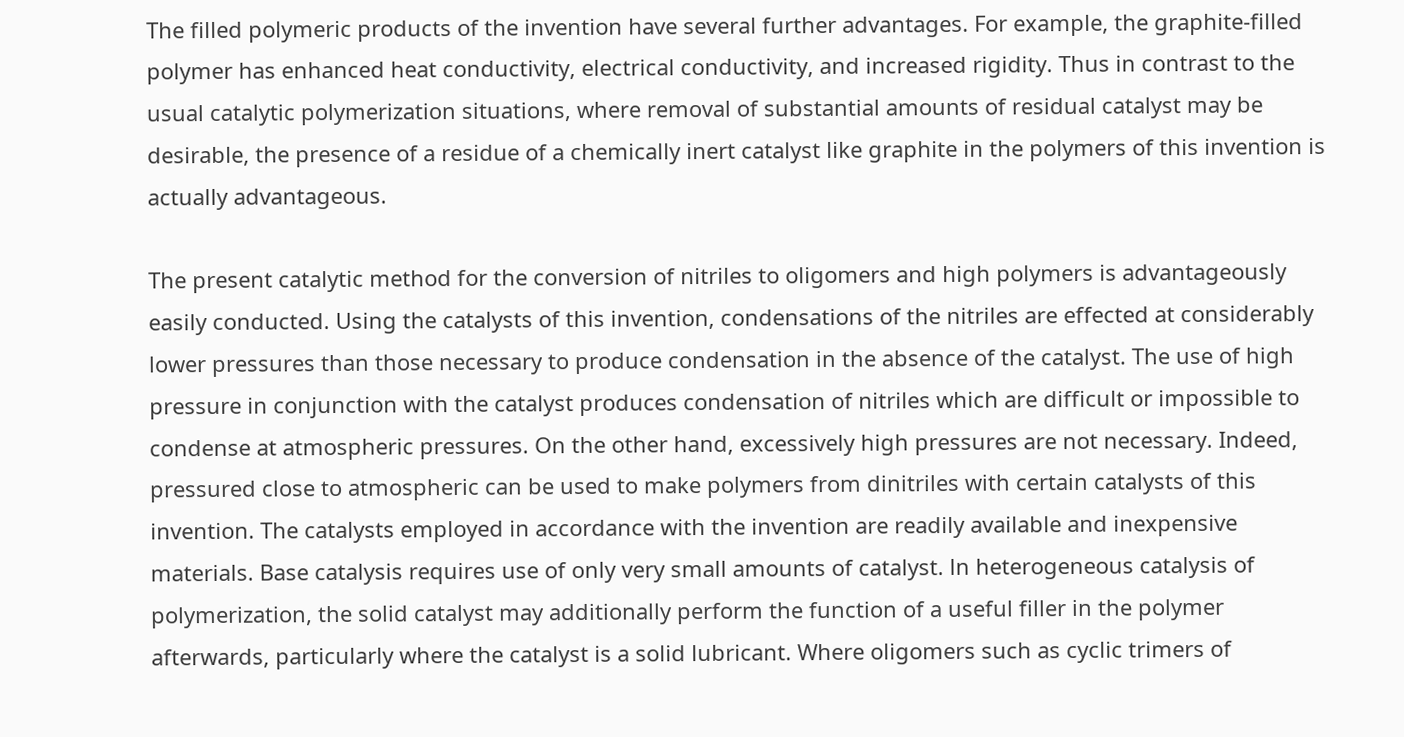The filled polymeric products of the invention have several further advantages. For example, the graphite-filled polymer has enhanced heat conductivity, electrical conductivity, and increased rigidity. Thus in contrast to the usual catalytic polymerization situations, where removal of substantial amounts of residual catalyst may be desirable, the presence of a residue of a chemically inert catalyst like graphite in the polymers of this invention is actually advantageous.

The present catalytic method for the conversion of nitriles to oligomers and high polymers is advantageously easily conducted. Using the catalysts of this invention, condensations of the nitriles are effected at considerably lower pressures than those necessary to produce condensation in the absence of the catalyst. The use of high pressure in conjunction with the catalyst produces condensation of nitriles which are difficult or impossible to condense at atmospheric pressures. On the other hand, excessively high pressures are not necessary. Indeed, pressured close to atmospheric can be used to make polymers from dinitriles with certain catalysts of this invention. The catalysts employed in accordance with the invention are readily available and inexpensive materials. Base catalysis requires use of only very small amounts of catalyst. ln heterogeneous catalysis of polymerization, the solid catalyst may additionally perform the function of a useful filler in the polymer afterwards, particularly where the catalyst is a solid lubricant. Where oligomers such as cyclic trimers of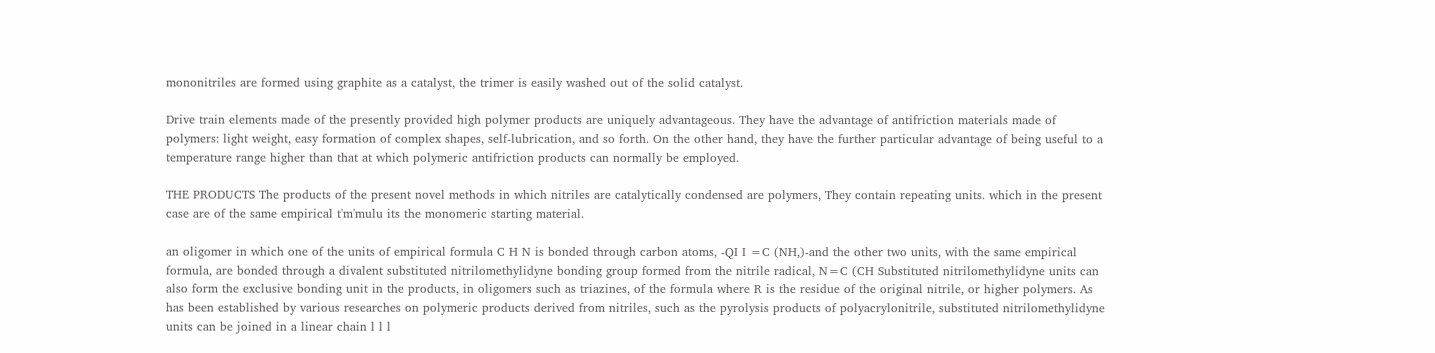mononitriles are formed using graphite as a catalyst, the trimer is easily washed out of the solid catalyst.

Drive train elements made of the presently provided high polymer products are uniquely advantageous. They have the advantage of antifriction materials made of polymers: light weight, easy formation of complex shapes, self-lubrication, and so forth. On the other hand, they have the further particular advantage of being useful to a temperature range higher than that at which polymeric antifriction products can normally be employed.

THE PRODUCTS The products of the present novel methods in which nitriles are catalytically condensed are polymers, They contain repeating units. which in the present case are of the same empirical t'm'mulu its the monomeric starting material.

an oligomer in which one of the units of empirical formula C H N is bonded through carbon atoms, -QI I =C (NH,)-and the other two units, with the same empirical formula, are bonded through a divalent substituted nitrilomethylidyne bonding group formed from the nitrile radical, N=C (CH Substituted nitrilomethylidyne units can also form the exclusive bonding unit in the products, in oligomers such as triazines, of the formula where R is the residue of the original nitrile, or higher polymers. As has been established by various researches on polymeric products derived from nitriles, such as the pyrolysis products of polyacrylonitrile, substituted nitrilomethylidyne units can be joined in a linear chain l l l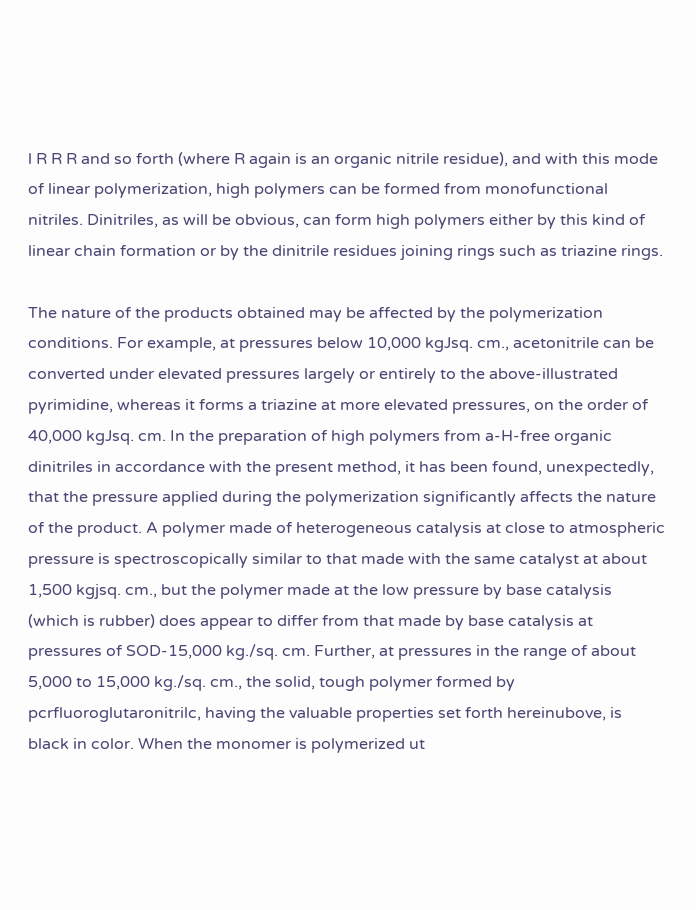l R R R and so forth (where R again is an organic nitrile residue), and with this mode of linear polymerization, high polymers can be formed from monofunctional nitriles. Dinitriles, as will be obvious, can form high polymers either by this kind of linear chain formation or by the dinitrile residues joining rings such as triazine rings.

The nature of the products obtained may be affected by the polymerization conditions. For example, at pressures below 10,000 kgJsq. cm., acetonitrile can be converted under elevated pressures largely or entirely to the above-illustrated pyrimidine, whereas it forms a triazine at more elevated pressures, on the order of 40,000 kgJsq. cm. In the preparation of high polymers from a-H-free organic dinitriles in accordance with the present method, it has been found, unexpectedly, that the pressure applied during the polymerization significantly affects the nature of the product. A polymer made of heterogeneous catalysis at close to atmospheric pressure is spectroscopically similar to that made with the same catalyst at about 1,500 kgjsq. cm., but the polymer made at the low pressure by base catalysis (which is rubber) does appear to differ from that made by base catalysis at pressures of SOD-15,000 kg./sq. cm. Further, at pressures in the range of about 5,000 to 15,000 kg./sq. cm., the solid, tough polymer formed by pcrfluoroglutaronitrilc, having the valuable properties set forth hereinubove, is black in color. When the monomer is polymerized ut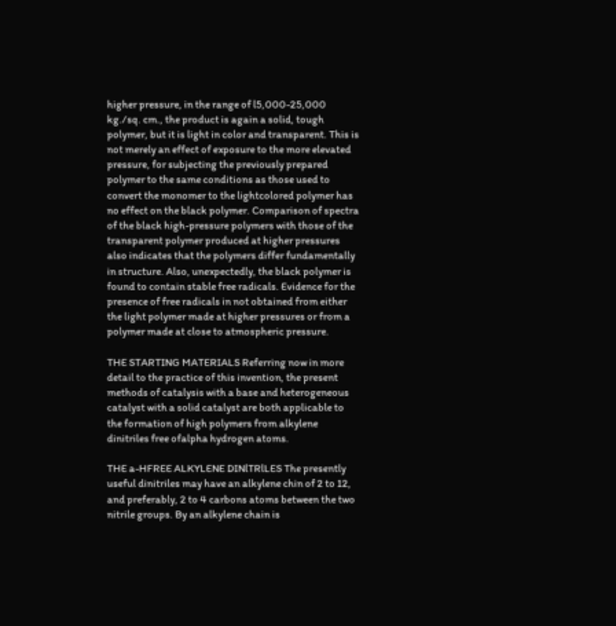higher pressure, in the range of l5,000-25,000 kg./sq. cm., the product is again a solid, tough polymer, but it is light in color and transparent. This is not merely an effect of exposure to the more elevated pressure, for subjecting the previously prepared polymer to the same conditions as those used to convert the monomer to the lightcolored polymer has no effect on the black polymer. Comparison of spectra of the black high-pressure polymers with those of the transparent polymer produced at higher pressures also indicates that the polymers differ fundamentally in structure. Also, unexpectedly, the black polymer is found to contain stable free radicals. Evidence for the presence of free radicals in not obtained from either the light polymer made at higher pressures or from a polymer made at close to atmospheric pressure.

THE STARTING MATERIALS Referring now in more detail to the practice of this invention, the present methods of catalysis with a base and heterogeneous catalyst with a solid catalyst are both applicable to the formation of high polymers from alkylene dinitriles free ofalpha hydrogen atoms.

THE a-HFREE ALKYLENE DINlTRlLES The presently useful dinitriles may have an alkylene chin of 2 to 12, and preferably, 2 to 4 carbons atoms between the two nitrile groups. By an alkylene chain is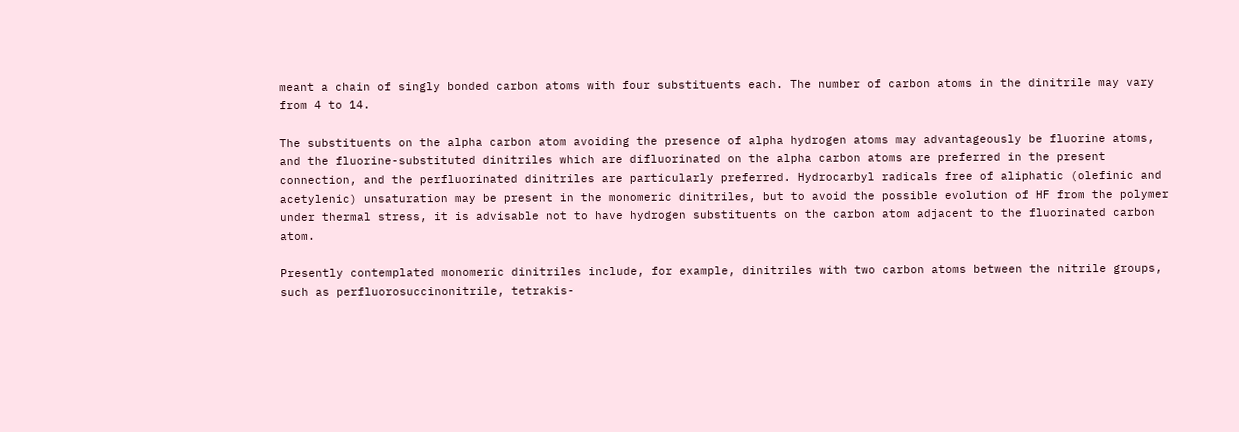meant a chain of singly bonded carbon atoms with four substituents each. The number of carbon atoms in the dinitrile may vary from 4 to 14.

The substituents on the alpha carbon atom avoiding the presence of alpha hydrogen atoms may advantageously be fluorine atoms, and the fluorine-substituted dinitriles which are difluorinated on the alpha carbon atoms are preferred in the present connection, and the perfluorinated dinitriles are particularly preferred. Hydrocarbyl radicals free of aliphatic (olefinic and acetylenic) unsaturation may be present in the monomeric dinitriles, but to avoid the possible evolution of HF from the polymer under thermal stress, it is advisable not to have hydrogen substituents on the carbon atom adjacent to the fluorinated carbon atom.

Presently contemplated monomeric dinitriles include, for example, dinitriles with two carbon atoms between the nitrile groups, such as perfluorosuccinonitrile, tetrakis-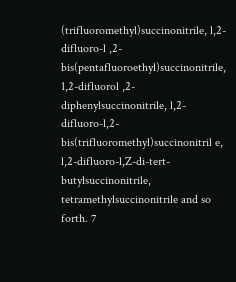(trifluoromethyl)succinonitrile, l,2-difluoro-l ,2-bis(pentafluoroethyl)succinonitrile, 1,2-difluorol ,2-diphenylsuccinonitrile, l,2-difluoro-l,2-bis(trifluoromethyl)succinonitril e, l,2-difluoro-l,Z-di-tert-butylsuccinonitrile, tetramethylsuccinonitrile and so forth. 7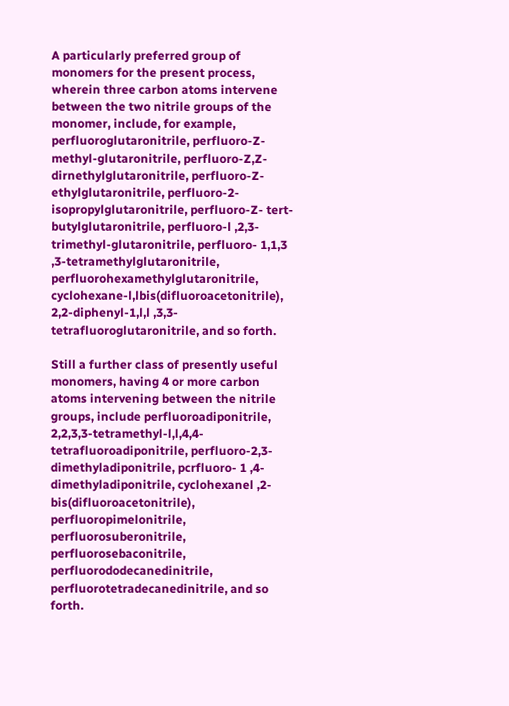A particularly preferred group of monomers for the present process, wherein three carbon atoms intervene between the two nitrile groups of the monomer, include, for example, perfluoroglutaronitrile, perfluoro-Z-methyl-glutaronitrile, perfluoro-Z,Z-dirnethylglutaronitrile, perfluoro-Z-ethylglutaronitrile, perfluoro-2-isopropylglutaronitrile, perfluoro-Z- tert-butylglutaronitrile, perfluoro-l ,2,3-trimethyl-glutaronitrile, perfluoro- 1,1,3 ,3-tetramethylglutaronitrile, perfluorohexamethylglutaronitrile, cyclohexane-l,lbis(difluoroacetonitrile), 2,2-diphenyl-1,l,l ,3,3- tetrafluoroglutaronitrile, and so forth.

Still a further class of presently useful monomers, having 4 or more carbon atoms intervening between the nitrile groups, include perfluoroadiponitrile, 2,2,3,3-tetramethyl-l,l,4,4- tetrafluoroadiponitrile, perfluoro-2,3-dimethyladiponitrile, pcrfluoro- 1 ,4-dimethyladiponitrile, cyclohexanel ,2- bis(difluoroacetonitrile), perfluoropimelonitrile, perfluorosuberonitrile, perfluorosebaconitrile, perfluorododecanedinitrile, perfluorotetradecanedinitrile, and so forth.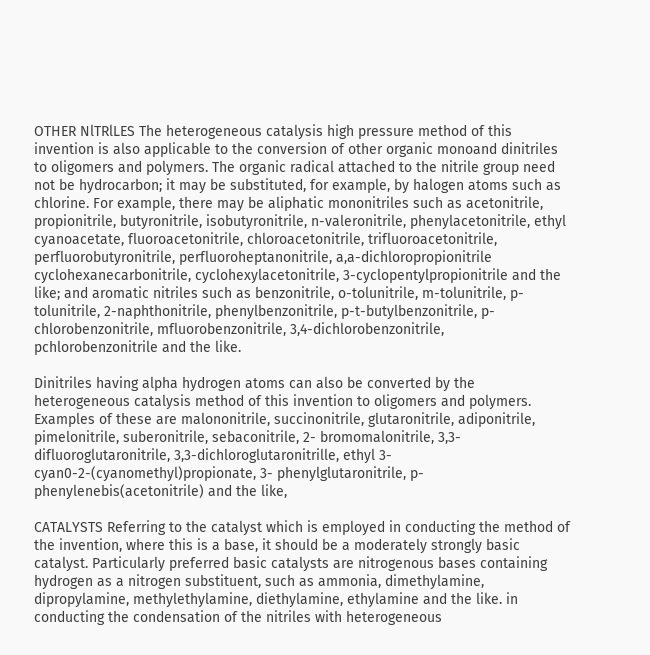OTHER NlTRlLES The heterogeneous catalysis high pressure method of this invention is also applicable to the conversion of other organic monoand dinitriles to oligomers and polymers. The organic radical attached to the nitrile group need not be hydrocarbon; it may be substituted, for example, by halogen atoms such as chlorine. For example, there may be aliphatic mononitriles such as acetonitrile, propionitrile, butyronitrile, isobutyronitrile, n-valeronitrile, phenylacetonitrile, ethyl cyanoacetate, fluoroacetonitrile, chloroacetonitrile, trifluoroacetonitrile, perfluorobutyronitrile, perfluoroheptanonitrile, a,a-dichloropropionitrile cyclohexanecarbonitrile, cyclohexylacetonitrile, 3-cyclopentylpropionitrile and the like; and aromatic nitriles such as benzonitrile, o-tolunitrile, m-tolunitrile, p-tolunitrile, 2-naphthonitrile, phenylbenzonitrile, p-t-butylbenzonitrile, p-chlorobenzonitrile, mfluorobenzonitrile, 3,4-dichlorobenzonitrile, pchlorobenzonitrile and the like.

Dinitriles having alpha hydrogen atoms can also be converted by the heterogeneous catalysis method of this invention to oligomers and polymers. Examples of these are malononitrile, succinonitrile, glutaronitrile, adiponitrile, pimelonitrile, suberonitrile, sebaconitrile, 2- bromomalonitrile, 3,3-difluoroglutaronitrile, 3,3-dichloroglutaronitrille, ethyl 3-cyan0-2-(cyanomethyl)propionate, 3- phenylglutaronitrile, p-phenylenebis(acetonitrile) and the like,

CATALYSTS Referring to the catalyst which is employed in conducting the method of the invention, where this is a base, it should be a moderately strongly basic catalyst. Particularly preferred basic catalysts are nitrogenous bases containing hydrogen as a nitrogen substituent, such as ammonia, dimethylamine, dipropylamine, methylethylamine, diethylamine, ethylamine and the like. in conducting the condensation of the nitriles with heterogeneous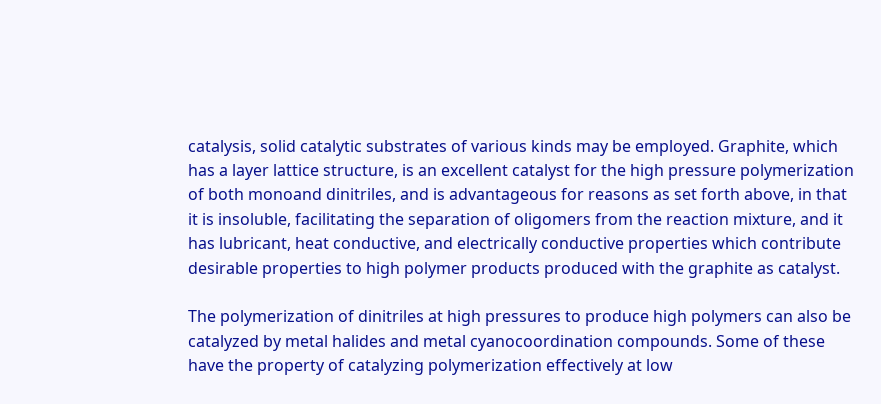catalysis, solid catalytic substrates of various kinds may be employed. Graphite, which has a layer lattice structure, is an excellent catalyst for the high pressure polymerization of both monoand dinitriles, and is advantageous for reasons as set forth above, in that it is insoluble, facilitating the separation of oligomers from the reaction mixture, and it has lubricant, heat conductive, and electrically conductive properties which contribute desirable properties to high polymer products produced with the graphite as catalyst.

The polymerization of dinitriles at high pressures to produce high polymers can also be catalyzed by metal halides and metal cyanocoordination compounds. Some of these have the property of catalyzing polymerization effectively at low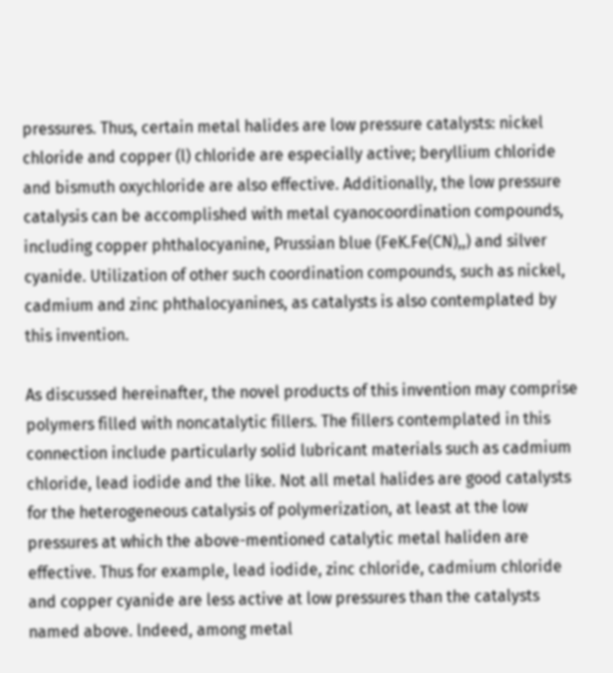pressures. Thus, certain metal halides are low pressure catalysts: nickel chloride and copper (l) chloride are especially active; beryllium chloride and bismuth oxychloride are also effective. Additionally, the low pressure catalysis can be accomplished with metal cyanocoordination compounds, including copper phthalocyanine, Prussian blue (FeK.Fe(CN),,) and silver cyanide. Utilization of other such coordination compounds, such as nickel, cadmium and zinc phthalocyanines, as catalysts is also contemplated by this invention.

As discussed hereinafter, the novel products of this invention may comprise polymers filled with noncatalytic fillers. The fillers contemplated in this connection include particularly solid lubricant materials such as cadmium chloride, lead iodide and the like. Not all metal halides are good catalysts for the heterogeneous catalysis of polymerization, at least at the low pressures at which the above-mentioned catalytic metal haliden are effective. Thus for example, lead iodide, zinc chloride, cadmium chloride and copper cyanide are less active at low pressures than the catalysts named above. lndeed, among metal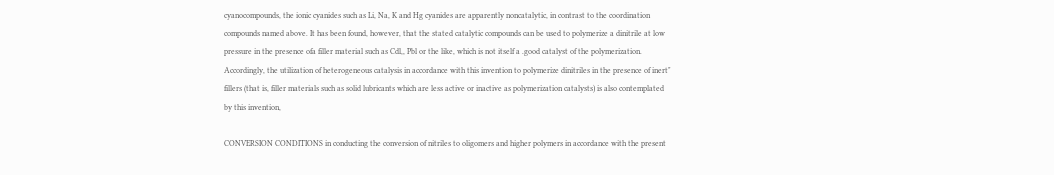cyanocompounds, the ionic cyanides such as Li, Na, K and Hg cyanides are apparently noncatalytic, in contrast to the coordination compounds named above. It has been found, however, that the stated catalytic compounds can be used to polymerize a dinitrile at low pressure in the presence ofa filler material such as Cdl,, Pbl or the like, which is not itself a .good catalyst of the polymerization. Accordingly, the utilization of heterogeneous catalysis in accordance with this invention to polymerize dinitriles in the presence of inert" fillers (that is, filler materials such as solid lubricants which are less active or inactive as polymerization catalysts) is also contemplated by this invention,

CONVERSION CONDITIONS in conducting the conversion of nitriles to oligomers and higher polymers in accordance with the present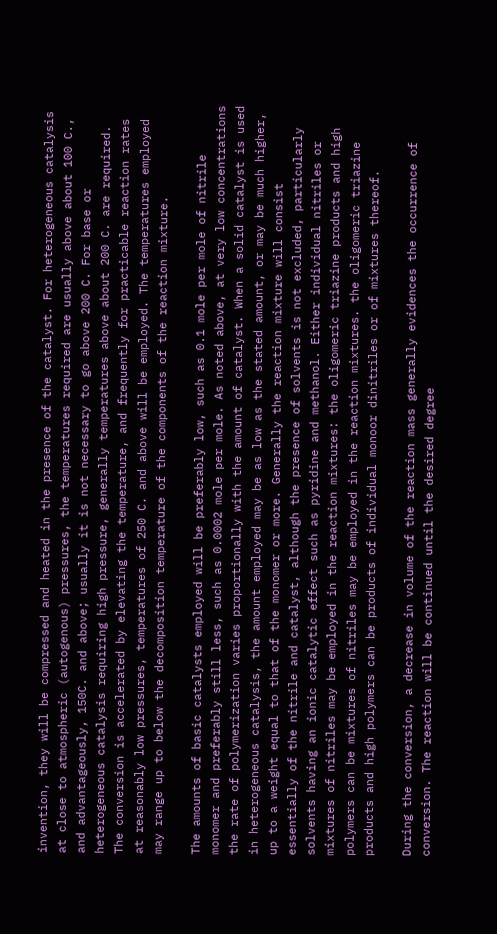invention, they will be compressed and heated in the presence of the catalyst. For heterogeneous catalysis at close to atmospheric (autogenous) pressures, the temperatures required are usually above about 100 C., and advantageously, 150C. and above; usually it is not necessary to go above 200 C. For base or heterogeneous catalysis requiring high pressure, generally temperatures above about 200 C. are required. The conversion is accelerated by elevating the temperature, and frequently for practicable reaction rates at reasonably low pressures, temperatures of 250 C. and above will be employed. The temperatures employed may range up to below the decomposition temperature of the components of the reaction mixture.

The amounts of basic catalysts employed will be preferably low, such as 0.1 mole per mole of nitrile monomer and preferably still less, such as 0.0002 mole per mole. As noted above, at very low concentrations the rate of polymerization varies proportionally with the amount of catalyst. When a solid catalyst is used in heterogeneous catalysis, the amount employed may be as low as the stated amount, or may be much higher, up to a weight equal to that of the monomer or more. Generally the reaction mixture will consist essentially of the nitrile and catalyst, although the presence of solvents is not excluded, particularly solvents having an ionic catalytic effect such as pyridine and methanol. Either individual nitriles or mixtures of nitriles may be employed in the reaction mixtures: the oligomeric triazine products and high polymers can be mixtures of nitriles may be employed in the reaction mixtures. the oligomeric triazine products and high polymers can be products of individual monoor dinitriles or of mixtures thereof.

During the conversion, a decrease in volume of the reaction mass generally evidences the occurrence of conversion. The reaction will be continued until the desired degree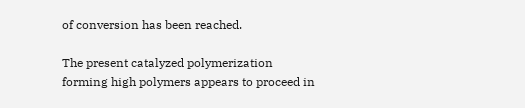of conversion has been reached.

The present catalyzed polymerization forming high polymers appears to proceed in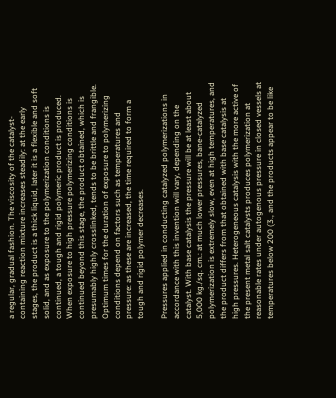a regular, gradual fashion. The viscosity of the catalyst-containing reaction mixture increases steadily: at the early stages, the product is a thick liquid, later it is a flexible and soft solid, and as exposure to the polymerization conditions is continued, a tough and rigid polymeric product is produced. When exposure to high pressure polymerizing conditions is continued beyond this stage, the product obtained, which is presumably highly crosslinked, tends to be brittle and frangible. Optimum times for the duration of exposure to polymerizing conditions depend on factors such as temperatures and pressure: as these are increased, the time required to form a tough and rigid polymer decreases.

Pressures applied in conducting catalyzed polymerizations in accordance with this invention will vary, depending on the catalyst. With base catalysis the pressure will be at least about 5,000 kg./sq. cm.: at much lower pressures, bane-catalyzed polymerization is extremely slow, even at high temperatures, and the product differs from that obtained with base catalysis at high pressures. Heterogeneous catalysis with the more active of the present metal salt catalysts produces polymerization at reasonable rates under autogenous pressure in closed vessels at temperatures below 200 (3., and the products appear to be like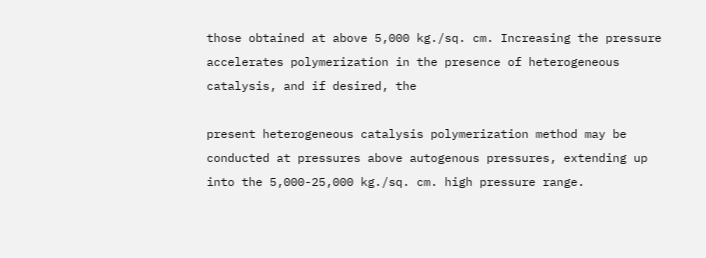those obtained at above 5,000 kg./sq. cm. Increasing the pressure accelerates polymerization in the presence of heterogeneous catalysis, and if desired, the

present heterogeneous catalysis polymerization method may be conducted at pressures above autogenous pressures, extending up into the 5,000-25,000 kg./sq. cm. high pressure range.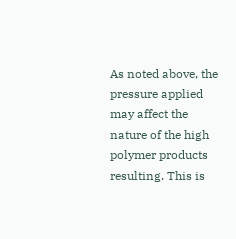As noted above, the pressure applied may affect the nature of the high polymer products resulting. This is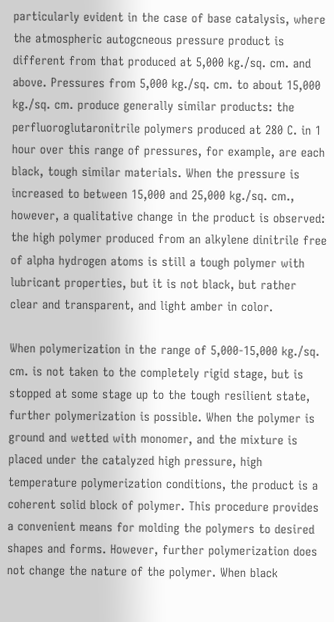particularly evident in the case of base catalysis, where the atmospheric autogcneous pressure product is different from that produced at 5,000 kg./sq. cm. and above. Pressures from 5,000 kg./sq. cm. to about 15,000 kg./sq. cm. produce generally similar products: the perfluoroglutaronitrile polymers produced at 280 C. in 1 hour over this range of pressures, for example, are each black, tough similar materials. When the pressure is increased to between 15,000 and 25,000 kg./sq. cm., however, a qualitative change in the product is observed: the high polymer produced from an alkylene dinitrile free of alpha hydrogen atoms is still a tough polymer with lubricant properties, but it is not black, but rather clear and transparent, and light amber in color.

When polymerization in the range of 5,000-15,000 kg./sq. cm. is not taken to the completely rigid stage, but is stopped at some stage up to the tough resilient state, further polymerization is possible. When the polymer is ground and wetted with monomer, and the mixture is placed under the catalyzed high pressure, high temperature polymerization conditions, the product is a coherent solid block of polymer. This procedure provides a convenient means for molding the polymers to desired shapes and forms. However, further polymerization does not change the nature of the polymer. When black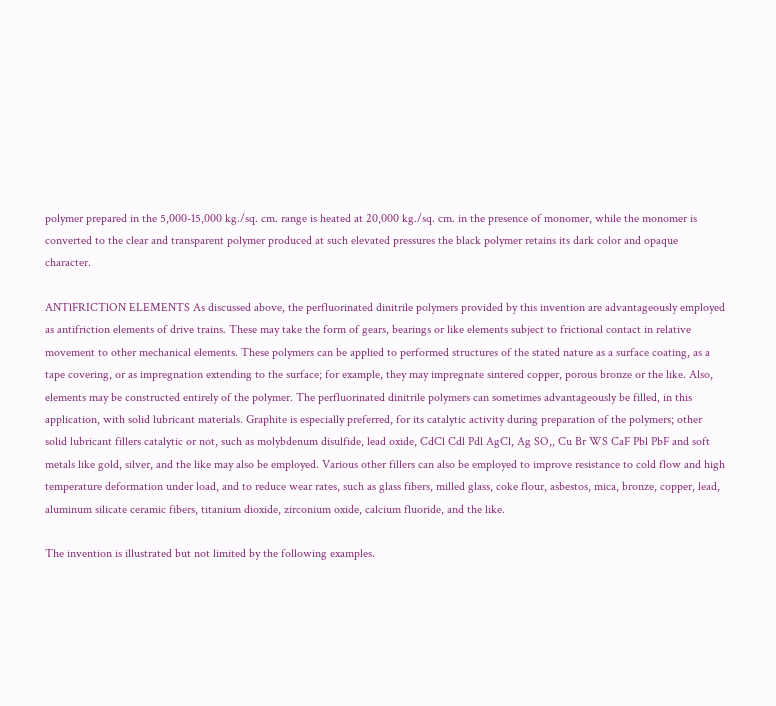polymer prepared in the 5,000-15,000 kg./sq. cm. range is heated at 20,000 kg./sq. cm. in the presence of monomer, while the monomer is converted to the clear and transparent polymer produced at such elevated pressures the black polymer retains its dark color and opaque character.

ANTlFRICTlON ELEMENTS As discussed above, the perfluorinated dinitrile polymers provided by this invention are advantageously employed as antifriction elements of drive trains. These may take the form of gears, bearings or like elements subject to frictional contact in relative movement to other mechanical elements. These polymers can be applied to performed structures of the stated nature as a surface coating, as a tape covering, or as impregnation extending to the surface; for example, they may impregnate sintered copper, porous bronze or the like. Also, elements may be constructed entirely of the polymer. The perfluorinated dinitrile polymers can sometimes advantageously be filled, in this application, with solid lubricant materials. Graphite is especially preferred, for its catalytic activity during preparation of the polymers; other solid lubricant fillers catalytic or not, such as molybdenum disulfide, lead oxide, CdCl Cdl Pdl AgCl, Ag SO,, Cu Br WS CaF Pbl PbF and soft metals like gold, silver, and the like may also be employed. Various other fillers can also be employed to improve resistance to cold flow and high temperature deformation under load, and to reduce wear rates, such as glass fibers, milled glass, coke flour, asbestos, mica, bronze, copper, lead, aluminum silicate ceramic fibers, titanium dioxide, zirconium oxide, calcium fluoride, and the like.

The invention is illustrated but not limited by the following examples.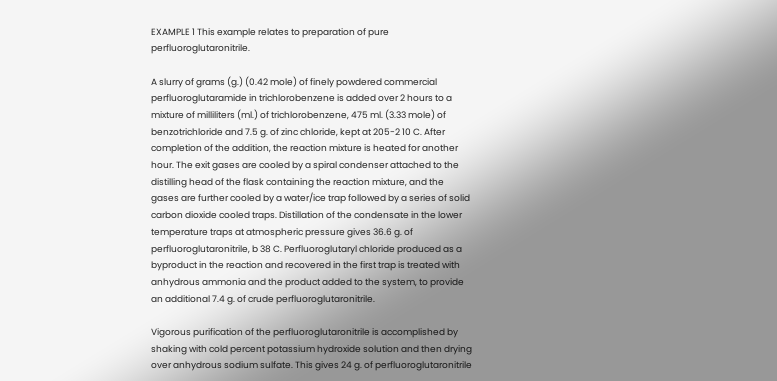EXAMPLE 1 This example relates to preparation of pure perfluoroglutaronitrile.

A slurry of grams (g.) (0.42 mole) of finely powdered commercial perfluoroglutaramide in trichlorobenzene is added over 2 hours to a mixture of milliliters (ml.) of trichlorobenzene, 475 ml. (3.33 mole) of benzotrichloride and 7.5 g. of zinc chloride, kept at 205-2 10 C. After completion of the addition, the reaction mixture is heated for another hour. The exit gases are cooled by a spiral condenser attached to the distilling head of the flask containing the reaction mixture, and the gases are further cooled by a water/ice trap followed by a series of solid carbon dioxide cooled traps. Distillation of the condensate in the lower temperature traps at atmospheric pressure gives 36.6 g. of perfluoroglutaronitrile, b 38 C. Perfluoroglutaryl chloride produced as a byproduct in the reaction and recovered in the first trap is treated with anhydrous ammonia and the product added to the system, to provide an additional 7.4 g. of crude perfluoroglutaronitrile.

Vigorous purification of the perfluoroglutaronitrile is accomplished by shaking with cold percent potassium hydroxide solution and then drying over anhydrous sodium sulfate. This gives 24 g. of perfluoroglutaronitrile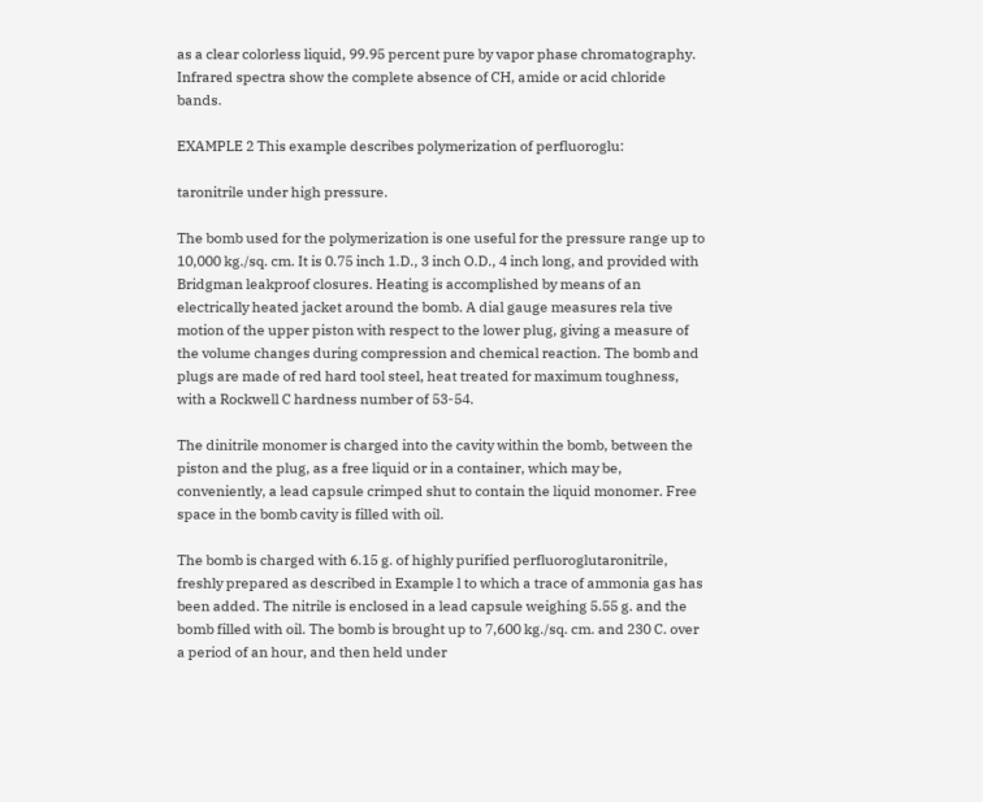as a clear colorless liquid, 99.95 percent pure by vapor phase chromatography. Infrared spectra show the complete absence of CH, amide or acid chloride bands.

EXAMPLE 2 This example describes polymerization of perfluoroglu:

taronitrile under high pressure.

The bomb used for the polymerization is one useful for the pressure range up to 10,000 kg./sq. cm. It is 0.75 inch 1.D., 3 inch O.D., 4 inch long, and provided with Bridgman leakproof closures. Heating is accomplished by means of an electrically heated jacket around the bomb. A dial gauge measures rela tive motion of the upper piston with respect to the lower plug, giving a measure of the volume changes during compression and chemical reaction. The bomb and plugs are made of red hard tool steel, heat treated for maximum toughness, with a Rockwell C hardness number of 53-54.

The dinitrile monomer is charged into the cavity within the bomb, between the piston and the plug, as a free liquid or in a container, which may be, conveniently, a lead capsule crimped shut to contain the liquid monomer. Free space in the bomb cavity is filled with oil.

The bomb is charged with 6.15 g. of highly purified perfluoroglutaronitrile, freshly prepared as described in Example l to which a trace of ammonia gas has been added. The nitrile is enclosed in a lead capsule weighing 5.55 g. and the bomb filled with oil. The bomb is brought up to 7,600 kg./sq. cm. and 230 C. over a period of an hour, and then held under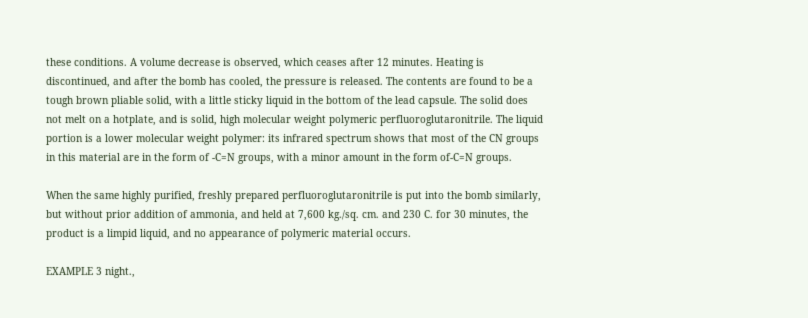these conditions. A volume decrease is observed, which ceases after 12 minutes. Heating is discontinued, and after the bomb has cooled, the pressure is released. The contents are found to be a tough brown pliable solid, with a little sticky liquid in the bottom of the lead capsule. The solid does not melt on a hotplate, and is solid, high molecular weight polymeric perfluoroglutaronitrile. The liquid portion is a lower molecular weight polymer: its infrared spectrum shows that most of the CN groups in this material are in the form of -C=N groups, with a minor amount in the form of-C=N groups.

When the same highly purified, freshly prepared perfluoroglutaronitrile is put into the bomb similarly, but without prior addition of ammonia, and held at 7,600 kg./sq. cm. and 230 C. for 30 minutes, the product is a limpid liquid, and no appearance of polymeric material occurs.

EXAMPLE 3 night.,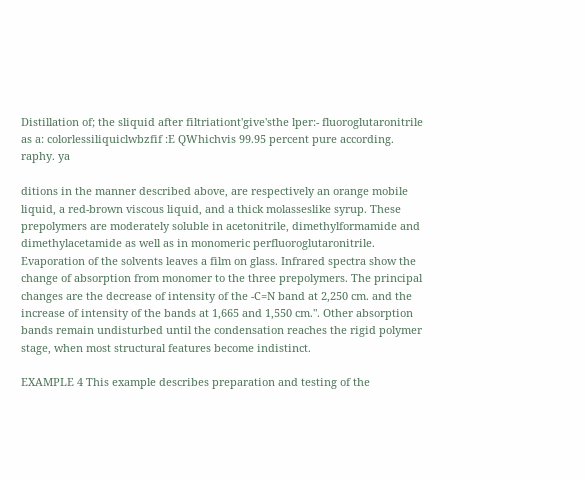Distillation of; the sliquid after filtriationt'give'sthe lper:- fluoroglutaronitrile as a: colorlessiliquiclwbzfif :E QWhichvis 99.95 percent pure according. raphy. ya

ditions in the manner described above, are respectively an orange mobile liquid, a red-brown viscous liquid, and a thick molasseslike syrup. These prepolymers are moderately soluble in acetonitrile, dimethylformamide and dimethylacetamide as well as in monomeric perfluoroglutaronitrile. Evaporation of the solvents leaves a film on glass. Infrared spectra show the change of absorption from monomer to the three prepolymers. The principal changes are the decrease of intensity of the -C=N band at 2,250 cm. and the increase of intensity of the bands at 1,665 and 1,550 cm.". Other absorption bands remain undisturbed until the condensation reaches the rigid polymer stage, when most structural features become indistinct.

EXAMPLE 4 This example describes preparation and testing of the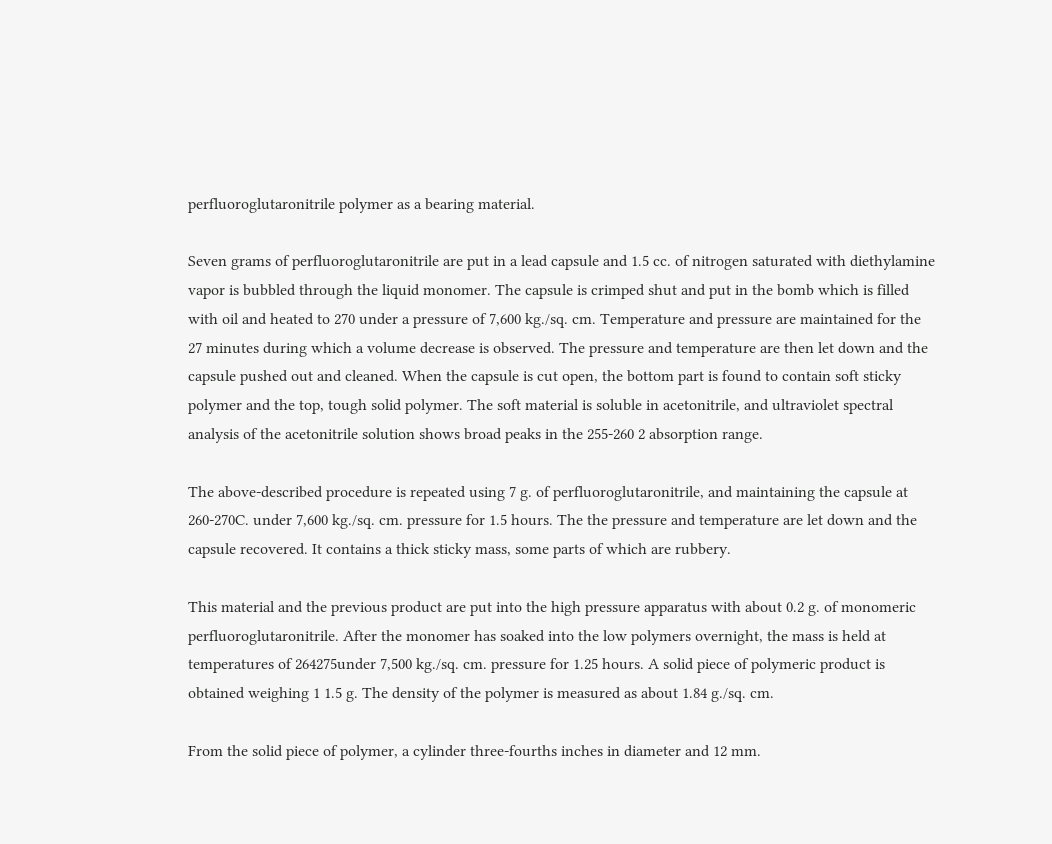perfluoroglutaronitrile polymer as a bearing material.

Seven grams of perfluoroglutaronitrile are put in a lead capsule and 1.5 cc. of nitrogen saturated with diethylamine vapor is bubbled through the liquid monomer. The capsule is crimped shut and put in the bomb which is filled with oil and heated to 270 under a pressure of 7,600 kg./sq. cm. Temperature and pressure are maintained for the 27 minutes during which a volume decrease is observed. The pressure and temperature are then let down and the capsule pushed out and cleaned. When the capsule is cut open, the bottom part is found to contain soft sticky polymer and the top, tough solid polymer. The soft material is soluble in acetonitrile, and ultraviolet spectral analysis of the acetonitrile solution shows broad peaks in the 255-260 2 absorption range.

The above-described procedure is repeated using 7 g. of perfluoroglutaronitrile, and maintaining the capsule at 260-270C. under 7,600 kg./sq. cm. pressure for 1.5 hours. The the pressure and temperature are let down and the capsule recovered. It contains a thick sticky mass, some parts of which are rubbery.

This material and the previous product are put into the high pressure apparatus with about 0.2 g. of monomeric perfluoroglutaronitrile. After the monomer has soaked into the low polymers overnight, the mass is held at temperatures of 264275under 7,500 kg./sq. cm. pressure for 1.25 hours. A solid piece of polymeric product is obtained weighing 1 1.5 g. The density of the polymer is measured as about 1.84 g./sq. cm.

From the solid piece of polymer, a cylinder three-fourths inches in diameter and 12 mm.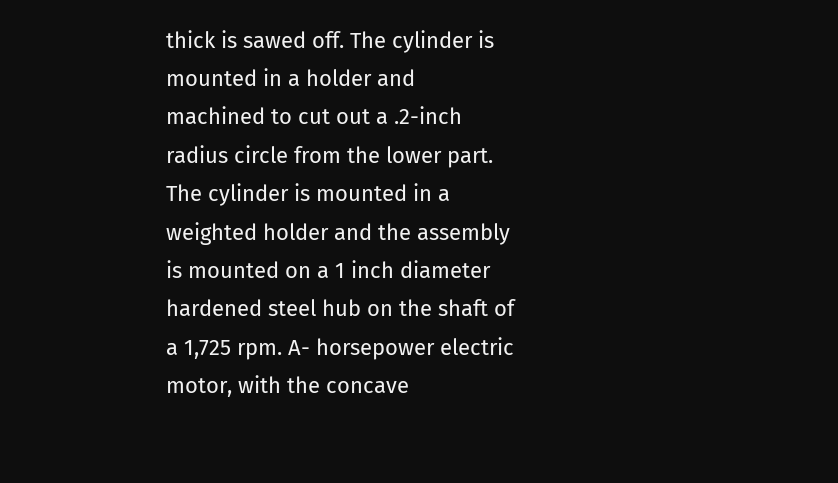thick is sawed off. The cylinder is mounted in a holder and machined to cut out a .2-inch radius circle from the lower part. The cylinder is mounted in a weighted holder and the assembly is mounted on a 1 inch diameter hardened steel hub on the shaft of a 1,725 rpm. A- horsepower electric motor, with the concave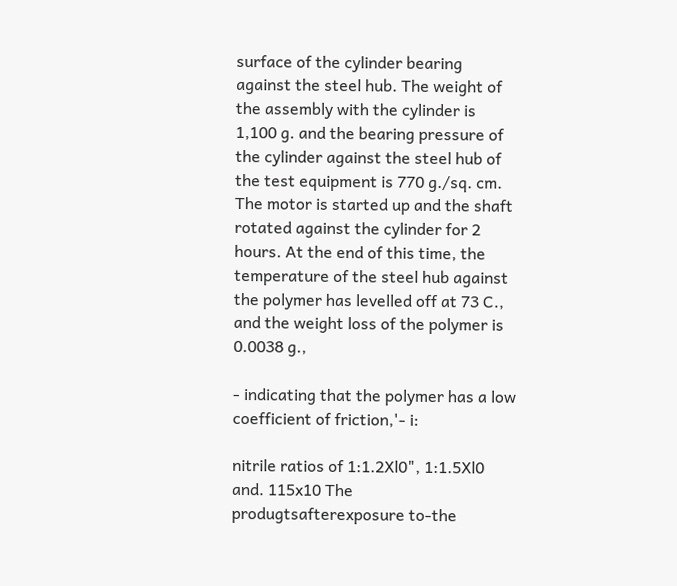surface of the cylinder bearing against the steel hub. The weight of the assembly with the cylinder is 1,100 g. and the bearing pressure of the cylinder against the steel hub of the test equipment is 770 g./sq. cm. The motor is started up and the shaft rotated against the cylinder for 2 hours. At the end of this time, the temperature of the steel hub against the polymer has levelled off at 73 C., and the weight loss of the polymer is 0.0038 g.,

- indicating that the polymer has a low coefficient of friction,'- i:

nitrile ratios of 1:1.2Xl0", 1:1.5Xl0 and. 115x10 The produgtsafterexposure to-the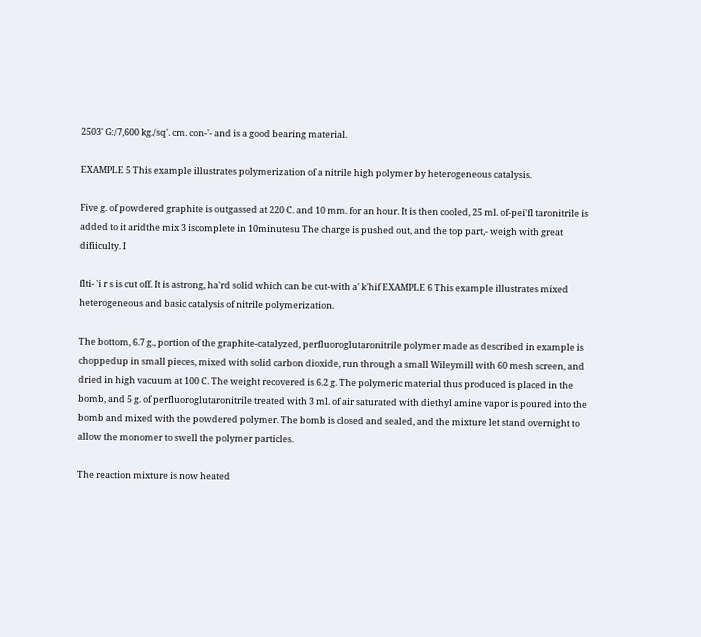2503' G:/7,600 kg./sq'. cm. con-'- and is a good bearing material.

EXAMPLE 5 This example illustrates polymerization of a nitrile high polymer by heterogeneous catalysis.

Five g. of powdered graphite is outgassed at 220 C. and 10 mm. for an hour. It is then cooled, 25 ml. of-pei'fl taronitrile is added to it aridthe mix 3 iscomplete in 10minutesu The charge is pushed out, and the top part,- weigh with great difiiculty. I

flti- 'i r s is cut off. It is astrong, ha'rd solid which can be cut-with a' k'hif EXAMPLE 6 This example illustrates mixed heterogeneous and basic catalysis of nitrile polymerization.

The bottom, 6.7 g., portion of the graphite-catalyzed, perfluoroglutaronitrile polymer made as described in example is choppedup in small pieces, mixed with solid carbon dioxide, run through a small Wileymill with 60 mesh screen, and dried in high vacuum at 100 C. The weight recovered is 6.2 g. The polymeric material thus produced is placed in the bomb, and 5 g. of perfluoroglutaronitrile treated with 3 ml. of air saturated with diethyl amine vapor is poured into the bomb and mixed with the powdered polymer. The bomb is closed and sealed, and the mixture let stand overnight to allow the monomer to swell the polymer particles.

The reaction mixture is now heated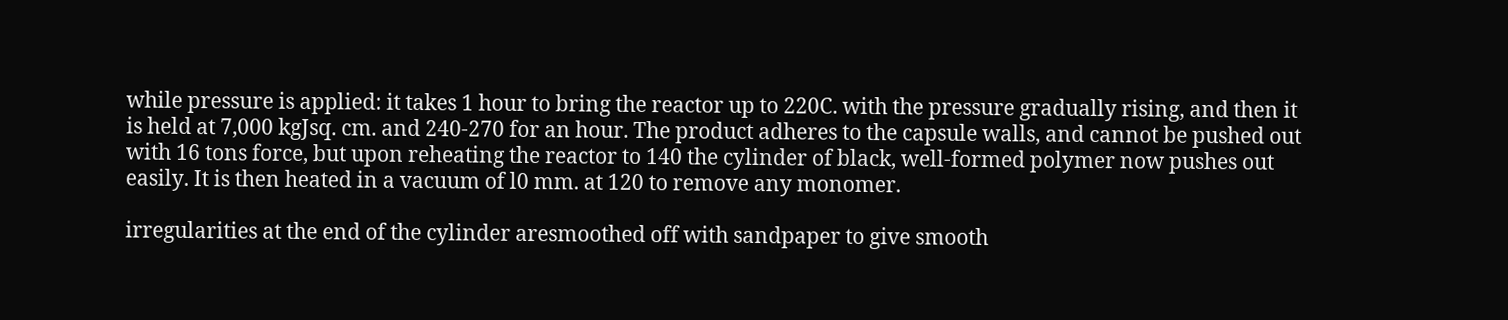while pressure is applied: it takes 1 hour to bring the reactor up to 220C. with the pressure gradually rising, and then it is held at 7,000 kgJsq. cm. and 240-270 for an hour. The product adheres to the capsule walls, and cannot be pushed out with 16 tons force, but upon reheating the reactor to 140 the cylinder of black, well-formed polymer now pushes out easily. It is then heated in a vacuum of l0 mm. at 120 to remove any monomer.

irregularities at the end of the cylinder aresmoothed off with sandpaper to give smooth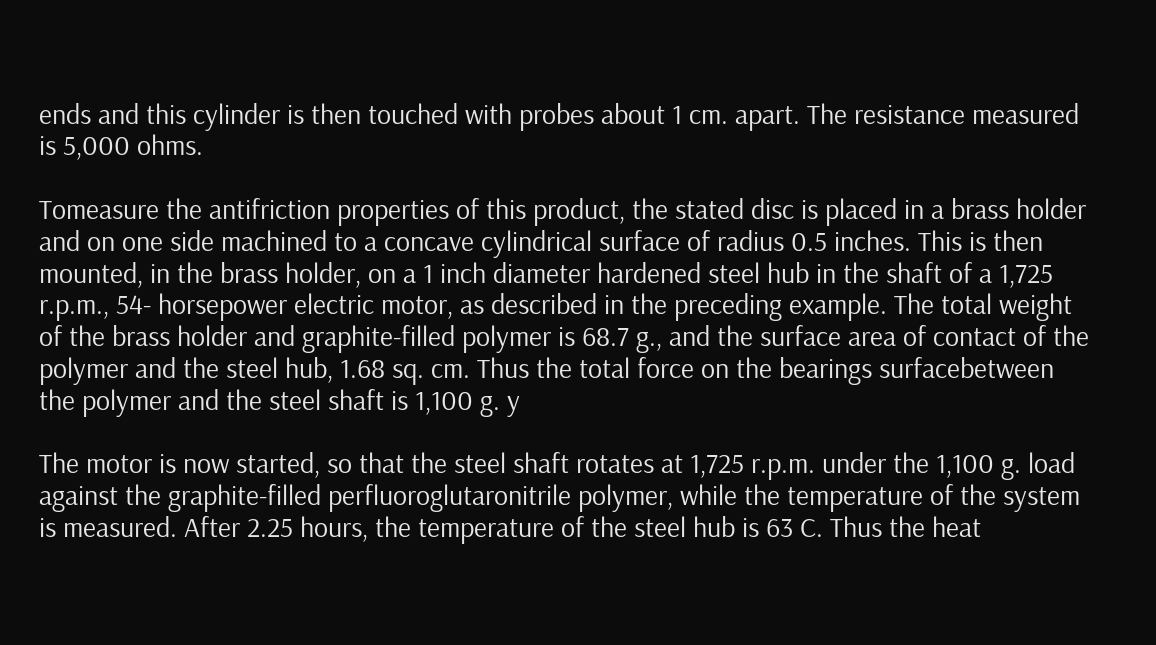ends and this cylinder is then touched with probes about 1 cm. apart. The resistance measured is 5,000 ohms.

Tomeasure the antifriction properties of this product, the stated disc is placed in a brass holder and on one side machined to a concave cylindrical surface of radius 0.5 inches. This is then mounted, in the brass holder, on a 1 inch diameter hardened steel hub in the shaft of a 1,725 r.p.m., 54- horsepower electric motor, as described in the preceding example. The total weight of the brass holder and graphite-filled polymer is 68.7 g., and the surface area of contact of the polymer and the steel hub, 1.68 sq. cm. Thus the total force on the bearings surfacebetween the polymer and the steel shaft is 1,100 g. y

The motor is now started, so that the steel shaft rotates at 1,725 r.p.m. under the 1,100 g. load against the graphite-filled perfluoroglutaronitrile polymer, while the temperature of the system is measured. After 2.25 hours, the temperature of the steel hub is 63 C. Thus the heat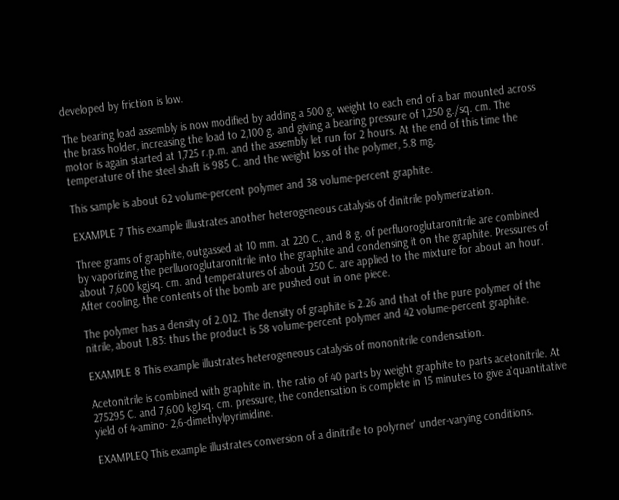developed by friction is low.

The bearing load assembly is now modified by adding a 500 g. weight to each end of a bar mounted across the brass holder, increasing the load to 2,100 g. and giving a bearing pressure of 1,250 g./sq. cm. The motor is again started at 1,725 r.p.m. and the assembly let run for 2 hours. At the end of this time the temperature of the steel shaft is 985 C. and the weight loss of the polymer, 5.8 mg.

This sample is about 62 volume-percent polymer and 38 volume-percent graphite.

EXAMPLE 7 This example illustrates another heterogeneous catalysis of dinitrile polymerization.

Three grams of graphite, outgassed at 10 mm. at 220 C., and 8 g. of perfluoroglutaronitrile are combined by vaporizing the perlluoroglutaronitrile into the graphite and condensing it on the graphite. Pressures of about 7,600 kgjsq. cm. and temperatures of about 250 C. are applied to the mixture for about an hour. After cooling, the contents of the bomb are pushed out in one piece.

The polymer has a density of 2.012. The density of graphite is 2.26 and that of the pure polymer of the nitrile, about 1.83: thus the product is 58 volume-percent polymer and 42 volume-percent graphite.

EXAMPLE 8 This example illustrates heterogeneous catalysis of mononitrile condensation.

Acetonitrile is combined with graphite in. the ratio of 40 parts by weight graphite to parts acetonitrile. At 275295 C. and 7,600 kgJsq. cm. pressure, the condensation is complete in 15 minutes to give a'quantitative yield of 4-amino- 2,6-dimethylpyrimidine.

EXAMPLEQ This example illustrates conversion of a dinitril'e to polyrner' under-varying conditions.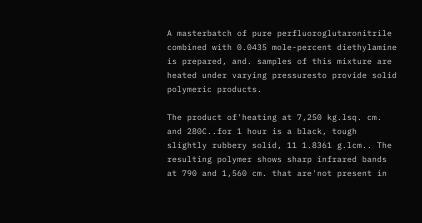A masterbatch of pure perfluoroglutaronitrile combined with 0.0435 mole-percent diethylamine is prepared, and. samples of this mixture are heated under varying pressuresto provide solid polymeric products.

The product of'heating at 7,250 kg.lsq. cm. and 280C..for 1 hour is a black, tough slightly rubbery solid, 11 1.8361 g.lcm.. The resulting polymer shows sharp infrared bands at 790 and 1,560 cm. that are'not present in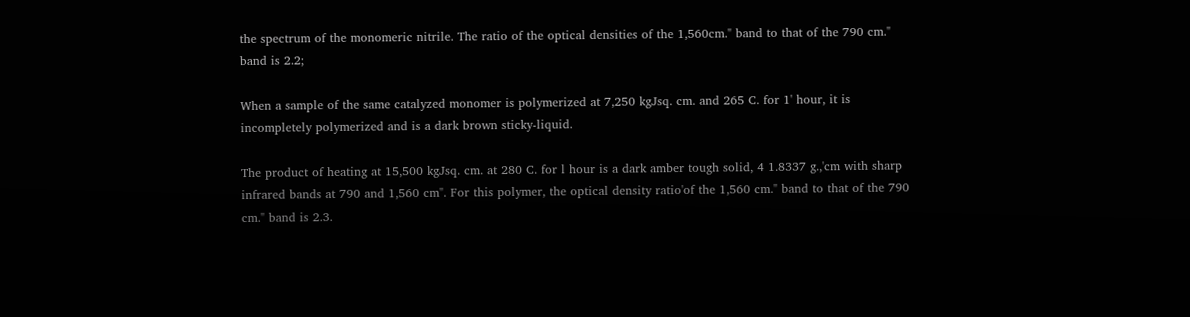the spectrum of the monomeric nitrile. The ratio of the optical densities of the 1,560cm." band to that of the 790 cm." band is 2.2;

When a sample of the same catalyzed monomer is polymerized at 7,250 kgJsq. cm. and 265 C. for 1' hour, it is incompletely polymerized and is a dark brown sticky-liquid.

The product of heating at 15,500 kgJsq. cm. at 280 C. for l hour is a dark amber tough solid, 4 1.8337 g.,'cm with sharp infrared bands at 790 and 1,560 cm". For this polymer, the optical density ratio'of the 1,560 cm." band to that of the 790 cm." band is 2.3.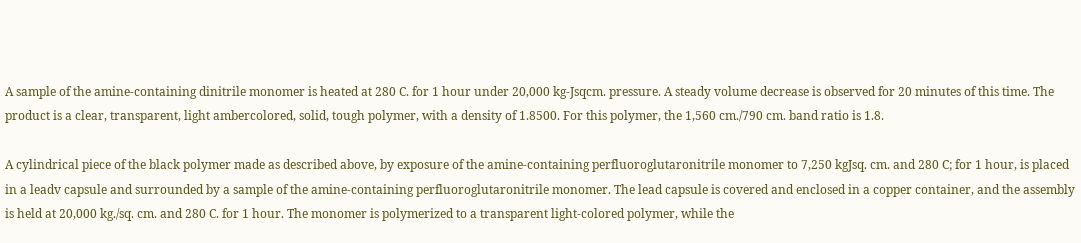A sample of the amine-containing dinitrile monomer is heated at 280 C. for 1 hour under 20,000 kg-Jsqcm. pressure. A steady volume decrease is observed for 20 minutes of this time. The product is a clear, transparent, light ambercolored, solid, tough polymer, with a density of 1.8500. For this polymer, the 1,560 cm./790 cm. band ratio is 1.8.

A cylindrical piece of the black polymer made as described above, by exposure of the amine-containing perfluoroglutaronitrile monomer to 7,250 kgJsq. cm. and 280 C; for 1 hour, is placed in a leadv capsule and surrounded by a sample of the amine-containing perfluoroglutaronitrile monomer. The lead capsule is covered and enclosed in a copper container, and the assembly is held at 20,000 kg./sq. cm. and 280 C. for 1 hour. The monomer is polymerized to a transparent light-colored polymer, while the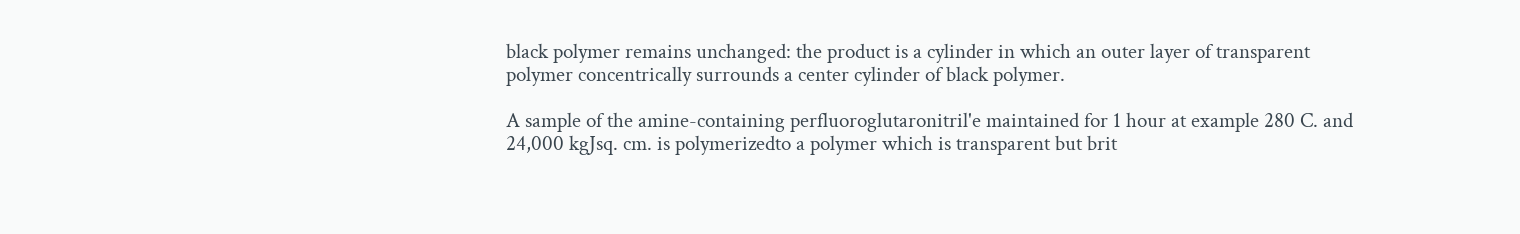black polymer remains unchanged: the product is a cylinder in which an outer layer of transparent polymer concentrically surrounds a center cylinder of black polymer.

A sample of the amine-containing perfluoroglutaronitril'e maintained for 1 hour at example 280 C. and 24,000 kgJsq. cm. is polymerizedto a polymer which is transparent but brit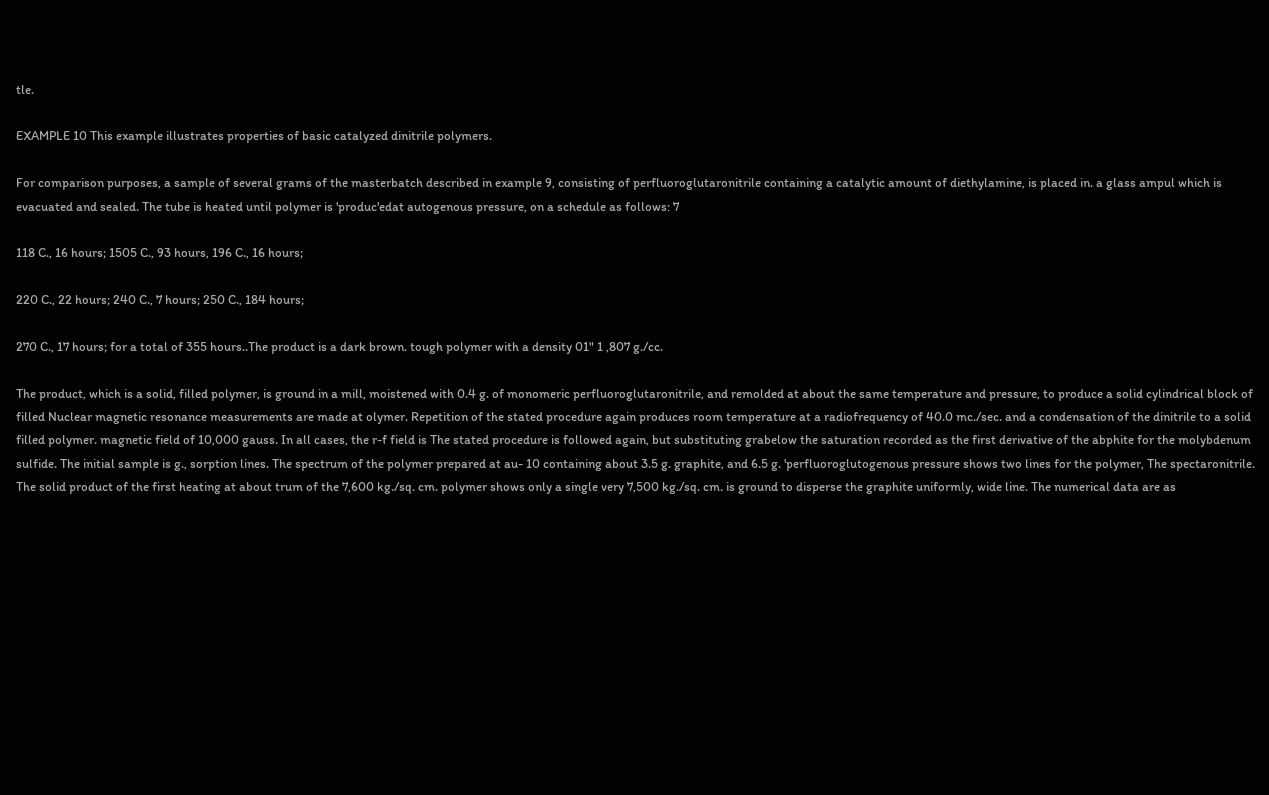tle.

EXAMPLE 10 This example illustrates properties of basic catalyzed dinitrile polymers.

For comparison purposes, a sample of several grams of the masterbatch described in example 9, consisting of perfluoroglutaronitrile containing a catalytic amount of diethylamine, is placed in. a glass ampul which is evacuated and sealed. The tube is heated until polymer is 'produc'edat autogenous pressure, on a schedule as follows: 7

118 C., 16 hours; 1505 C., 93 hours, 196 C., 16 hours;

220 C., 22 hours; 240 C., 7 hours; 250 C., 184 hours;

270 C., 17 hours; for a total of 355 hours..The product is a dark brown. tough polymer with a density 01" 1 ,807 g./cc.

The product, which is a solid, filled polymer, is ground in a mill, moistened with 0.4 g. of monomeric perfluoroglutaronitrile, and remolded at about the same temperature and pressure, to produce a solid cylindrical block of filled Nuclear magnetic resonance measurements are made at olymer. Repetition of the stated procedure again produces room temperature at a radiofrequency of 40.0 mc./sec. and a condensation of the dinitrile to a solid filled polymer. magnetic field of 10,000 gauss. In all cases, the r-f field is The stated procedure is followed again, but substituting grabelow the saturation recorded as the first derivative of the abphite for the molybdenum sulfide. The initial sample is g., sorption lines. The spectrum of the polymer prepared at au- 10 containing about 3.5 g. graphite, and 6.5 g. 'perfluoroglutogenous pressure shows two lines for the polymer, The spectaronitrile. The solid product of the first heating at about trum of the 7,600 kg./sq. cm. polymer shows only a single very 7,500 kg./sq. cm. is ground to disperse the graphite uniformly, wide line. The numerical data are as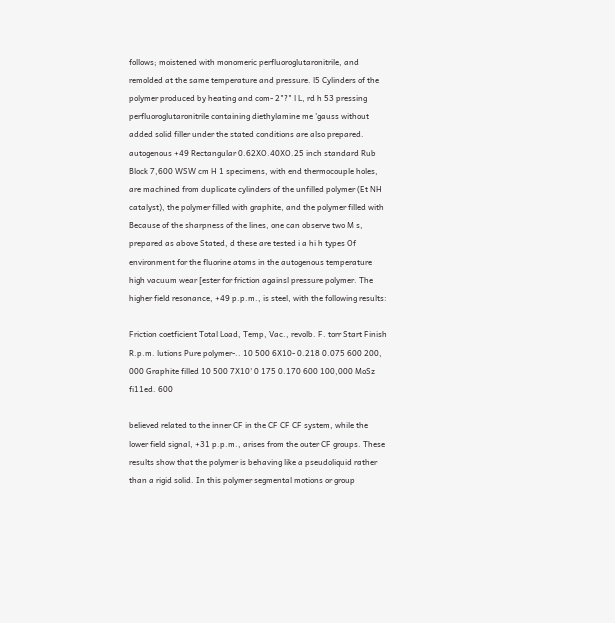follows; moistened with monomeric perfluoroglutaronitrile, and remolded at the same temperature and pressure. l5 Cylinders of the polymer produced by heating and com- 2"?" l L, rd h 53 pressing perfluoroglutaronitrile containing diethylamine me 'gauss without added solid filler under the stated conditions are also prepared. autogenous +49 Rectangular 0.62XO.40XO.25 inch standard Rub Block 7,600 WSW cm H 1 specimens, with end thermocouple holes, are machined from duplicate cylinders of the unfilled polymer (Et NH catalyst), the polymer filled with graphite, and the polymer filled with Because of the sharpness of the lines, one can observe two M s, prepared as above Stated, d these are tested i a hi h types Of environment for the fluorine atoms in the autogenous temperature high vacuum wear [ester for friction againsl pressure polymer. The higher field resonance, +49 p.p.m., is steel, with the following results:

Friction coetficient Total Load, Temp, Vac., revolb. F. torr Start Finish R.p.m. lutions Pure polymer-.. 10 500 6X10- 0.218 0.075 600 200, 000 Graphite filled 10 500 7X10' 0 175 0.170 600 100,000 MoSz fi11ed. 600

believed related to the inner CF in the CF CF CF system, while the lower field signal, +31 p.p.m., arises from the outer CF groups. These results show that the polymer is behaving like a pseudoliquid rather than a rigid solid. In this polymer segmental motions or group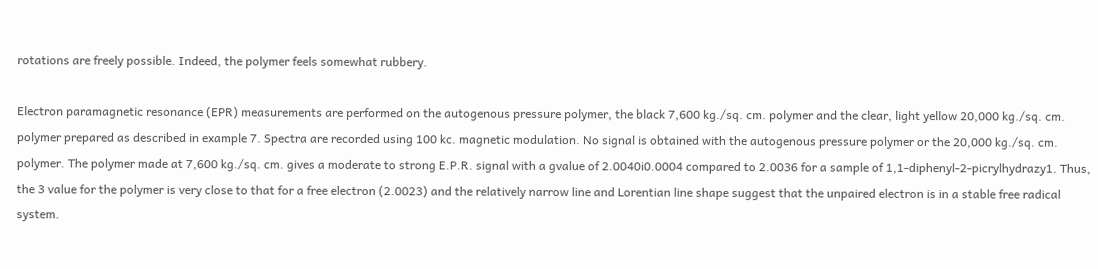rotations are freely possible. Indeed, the polymer feels somewhat rubbery.

Electron paramagnetic resonance (EPR) measurements are performed on the autogenous pressure polymer, the black 7,600 kg./sq. cm. polymer and the clear, light yellow 20,000 kg./sq. cm. polymer prepared as described in example 7. Spectra are recorded using 100 kc. magnetic modulation. No signal is obtained with the autogenous pressure polymer or the 20,000 kg./sq. cm. polymer. The polymer made at 7,600 kg./sq. cm. gives a moderate to strong E.P.R. signal with a gvalue of 2.0040i0.0004 compared to 2.0036 for a sample of 1,1-diphenyl-2-picrylhydrazy1. Thus, the 3 value for the polymer is very close to that for a free electron (2.0023) and the relatively narrow line and Lorentian line shape suggest that the unpaired electron is in a stable free radical system.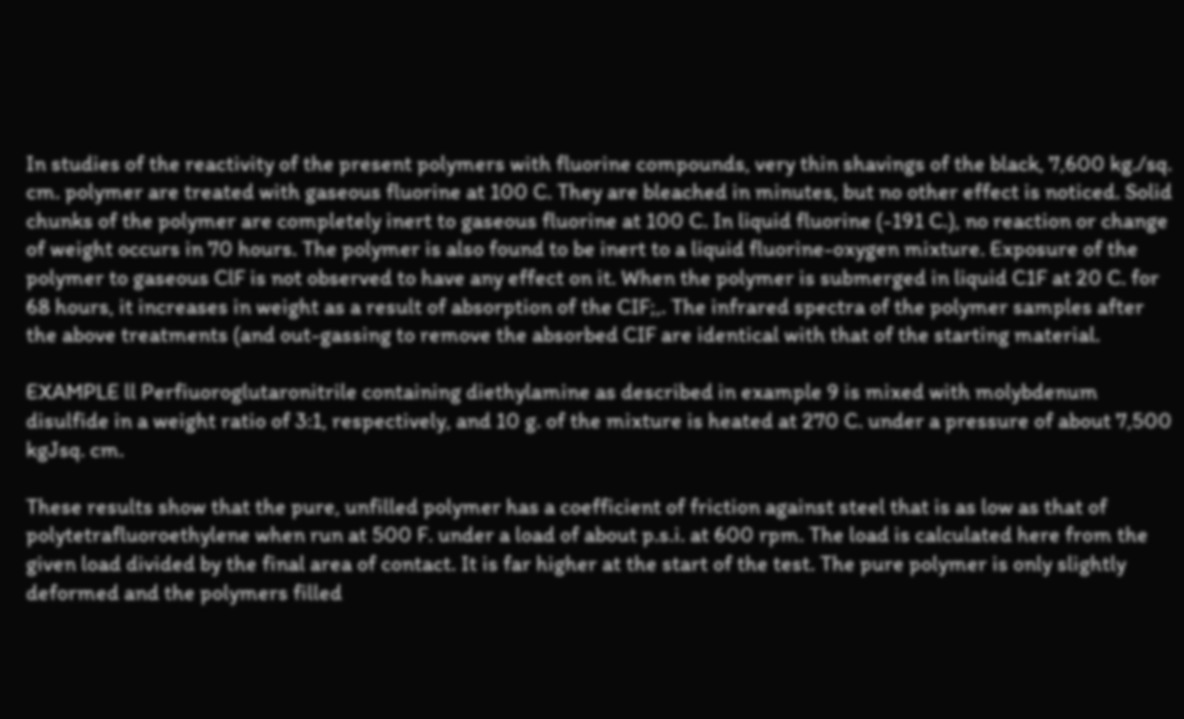In studies of the reactivity of the present polymers with fluorine compounds, very thin shavings of the black, 7,600 kg./sq. cm. polymer are treated with gaseous fluorine at 100 C. They are bleached in minutes, but no other effect is noticed. Solid chunks of the polymer are completely inert to gaseous fluorine at 100 C. In liquid fluorine (-191 C.), no reaction or change of weight occurs in 70 hours. The polymer is also found to be inert to a liquid fluorine-oxygen mixture. Exposure of the polymer to gaseous ClF is not observed to have any effect on it. When the polymer is submerged in liquid C1F at 20 C. for 68 hours, it increases in weight as a result of absorption of the CIF;,. The infrared spectra of the polymer samples after the above treatments (and out-gassing to remove the absorbed CIF are identical with that of the starting material.

EXAMPLE ll Perfiuoroglutaronitrile containing diethylamine as described in example 9 is mixed with molybdenum disulfide in a weight ratio of 3:1, respectively, and 10 g. of the mixture is heated at 270 C. under a pressure of about 7,500 kgJsq. cm.

These results show that the pure, unfilled polymer has a coefficient of friction against steel that is as low as that of polytetrafluoroethylene when run at 500 F. under a load of about p.s.i. at 600 rpm. The load is calculated here from the given load divided by the final area of contact. It is far higher at the start of the test. The pure polymer is only slightly deformed and the polymers filled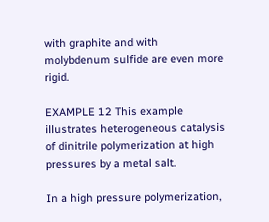with graphite and with molybdenum sulfide are even more rigid.

EXAMPLE 12 This example illustrates heterogeneous catalysis of dinitrile polymerization at high pressures by a metal salt.

In a high pressure polymerization,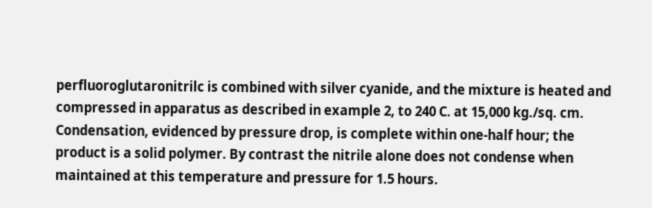perfluoroglutaronitrilc is combined with silver cyanide, and the mixture is heated and compressed in apparatus as described in example 2, to 240 C. at 15,000 kg./sq. cm. Condensation, evidenced by pressure drop, is complete within one-half hour; the product is a solid polymer. By contrast the nitrile alone does not condense when maintained at this temperature and pressure for 1.5 hours.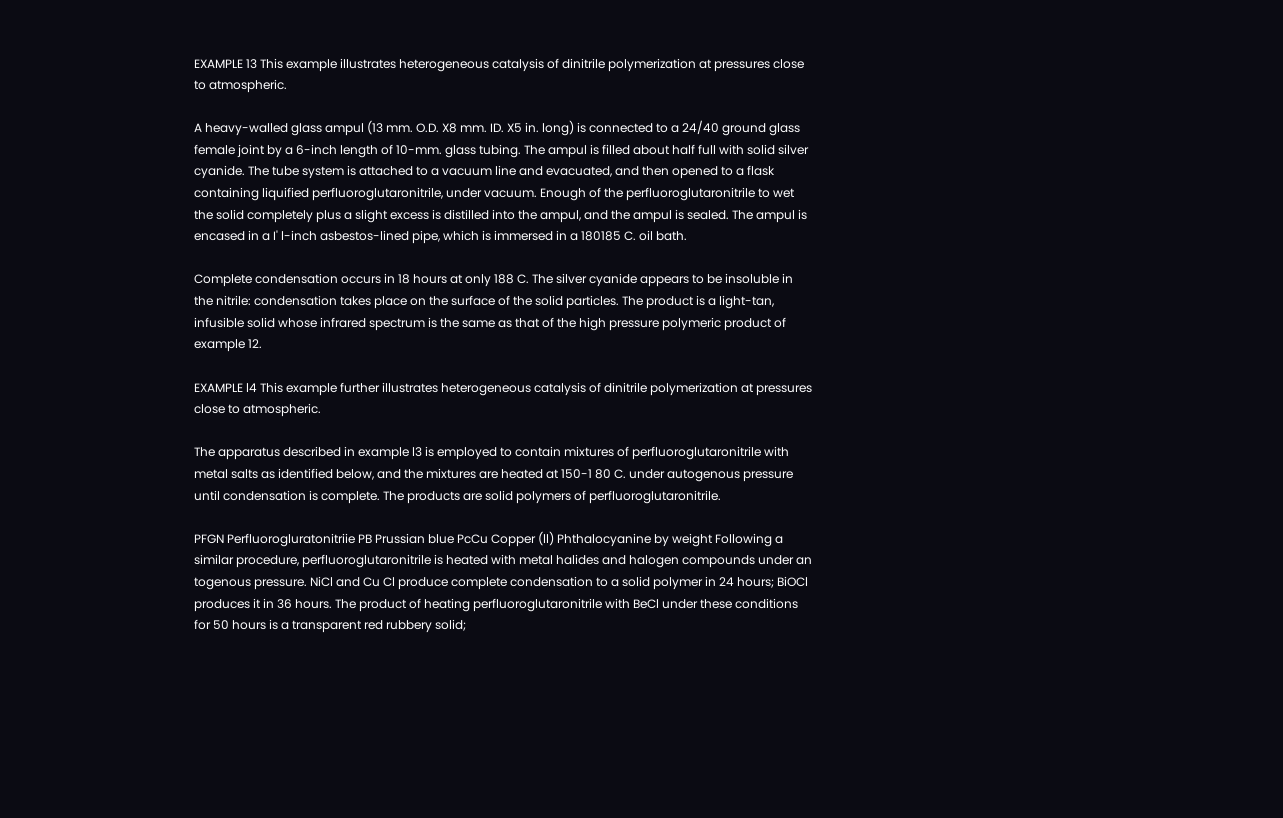EXAMPLE 13 This example illustrates heterogeneous catalysis of dinitrile polymerization at pressures close to atmospheric.

A heavy-walled glass ampul (13 mm. O.D. X8 mm. ID. X5 in. long) is connected to a 24/40 ground glass female joint by a 6-inch length of 10-mm. glass tubing. The ampul is filled about half full with solid silver cyanide. The tube system is attached to a vacuum line and evacuated, and then opened to a flask containing liquified perfluoroglutaronitrile, under vacuum. Enough of the perfluoroglutaronitrile to wet the solid completely plus a slight excess is distilled into the ampul, and the ampul is sealed. The ampul is encased in a I' l-inch asbestos-lined pipe, which is immersed in a 180185 C. oil bath.

Complete condensation occurs in 18 hours at only 188 C. The silver cyanide appears to be insoluble in the nitrile: condensation takes place on the surface of the solid particles. The product is a light-tan, infusible solid whose infrared spectrum is the same as that of the high pressure polymeric product of example 12.

EXAMPLE l4 This example further illustrates heterogeneous catalysis of dinitrile polymerization at pressures close to atmospheric.

The apparatus described in example l3 is employed to contain mixtures of perfluoroglutaronitrile with metal salts as identified below, and the mixtures are heated at 150-1 80 C. under autogenous pressure until condensation is complete. The products are solid polymers of perfluoroglutaronitrile.

PFGN Perfluorogluratonitriie PB Prussian blue PcCu Copper (ll) Phthalocyanine by weight Following a similar procedure, perfluoroglutaronitrile is heated with metal halides and halogen compounds under an togenous pressure. NiCl and Cu Cl produce complete condensation to a solid polymer in 24 hours; BiOCl produces it in 36 hours. The product of heating perfluoroglutaronitrile with BeCl under these conditions for 50 hours is a transparent red rubbery solid;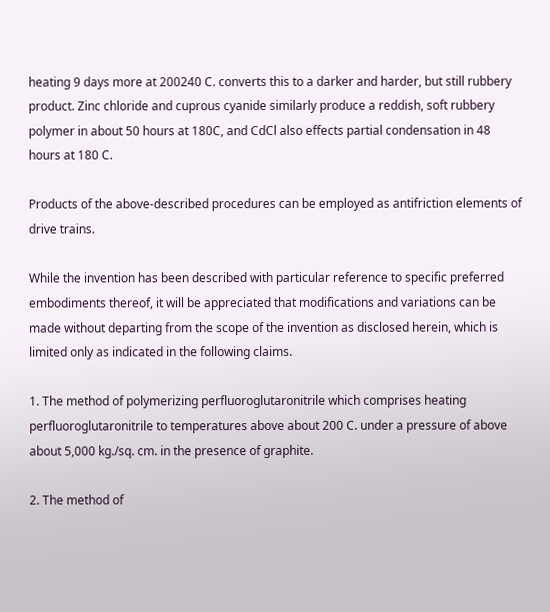heating 9 days more at 200240 C. converts this to a darker and harder, but still rubbery product. Zinc chloride and cuprous cyanide similarly produce a reddish, soft rubbery polymer in about 50 hours at 180C, and CdCl also effects partial condensation in 48 hours at 180 C.

Products of the above-described procedures can be employed as antifriction elements of drive trains.

While the invention has been described with particular reference to specific preferred embodiments thereof, it will be appreciated that modifications and variations can be made without departing from the scope of the invention as disclosed herein, which is limited only as indicated in the following claims.

1. The method of polymerizing perfluoroglutaronitrile which comprises heating perfluoroglutaronitrile to temperatures above about 200 C. under a pressure of above about 5,000 kg./sq. cm. in the presence of graphite.

2. The method of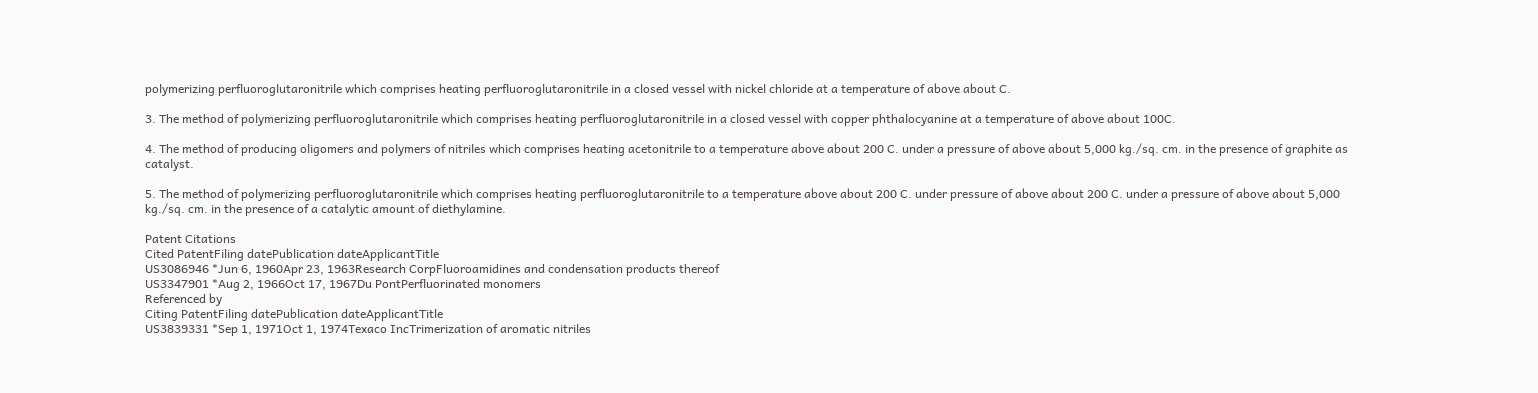polymerizing perfluoroglutaronitrile which comprises heating perfluoroglutaronitrile in a closed vessel with nickel chloride at a temperature of above about C.

3. The method of polymerizing perfluoroglutaronitrile which comprises heating perfluoroglutaronitrile in a closed vessel with copper phthalocyanine at a temperature of above about 100C.

4. The method of producing oligomers and polymers of nitriles which comprises heating acetonitrile to a temperature above about 200 C. under a pressure of above about 5,000 kg./sq. cm. in the presence of graphite as catalyst.

5. The method of polymerizing perfluoroglutaronitrile which comprises heating perfluoroglutaronitrile to a temperature above about 200 C. under pressure of above about 200 C. under a pressure of above about 5,000 kg./sq. cm. in the presence of a catalytic amount of diethylamine.

Patent Citations
Cited PatentFiling datePublication dateApplicantTitle
US3086946 *Jun 6, 1960Apr 23, 1963Research CorpFluoroamidines and condensation products thereof
US3347901 *Aug 2, 1966Oct 17, 1967Du PontPerfluorinated monomers
Referenced by
Citing PatentFiling datePublication dateApplicantTitle
US3839331 *Sep 1, 1971Oct 1, 1974Texaco IncTrimerization of aromatic nitriles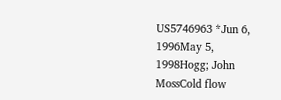US5746963 *Jun 6, 1996May 5, 1998Hogg; John MossCold flow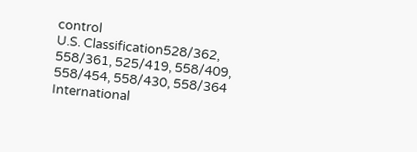control
U.S. Classification528/362, 558/361, 525/419, 558/409, 558/454, 558/430, 558/364
International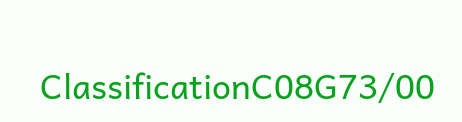ClassificationC08G73/00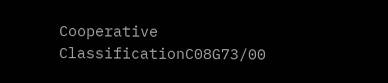Cooperative ClassificationC08G73/00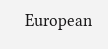European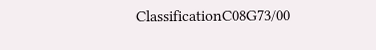ClassificationC08G73/00